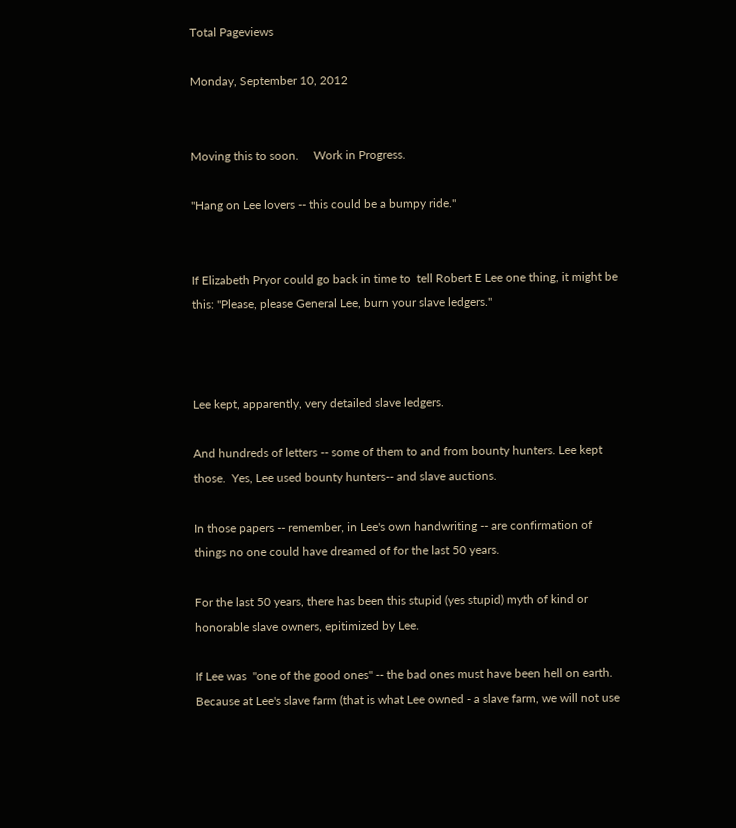Total Pageviews

Monday, September 10, 2012


Moving this to soon.     Work in Progress.

"Hang on Lee lovers -- this could be a bumpy ride."


If Elizabeth Pryor could go back in time to  tell Robert E Lee one thing, it might be this: "Please, please General Lee, burn your slave ledgers."



Lee kept, apparently, very detailed slave ledgers.

And hundreds of letters -- some of them to and from bounty hunters. Lee kept those.  Yes, Lee used bounty hunters-- and slave auctions.

In those papers -- remember, in Lee's own handwriting -- are confirmation of things no one could have dreamed of for the last 50 years.

For the last 50 years, there has been this stupid (yes stupid) myth of kind or honorable slave owners, epitimized by Lee.

If Lee was  "one of the good ones" -- the bad ones must have been hell on earth.  Because at Lee's slave farm (that is what Lee owned - a slave farm, we will not use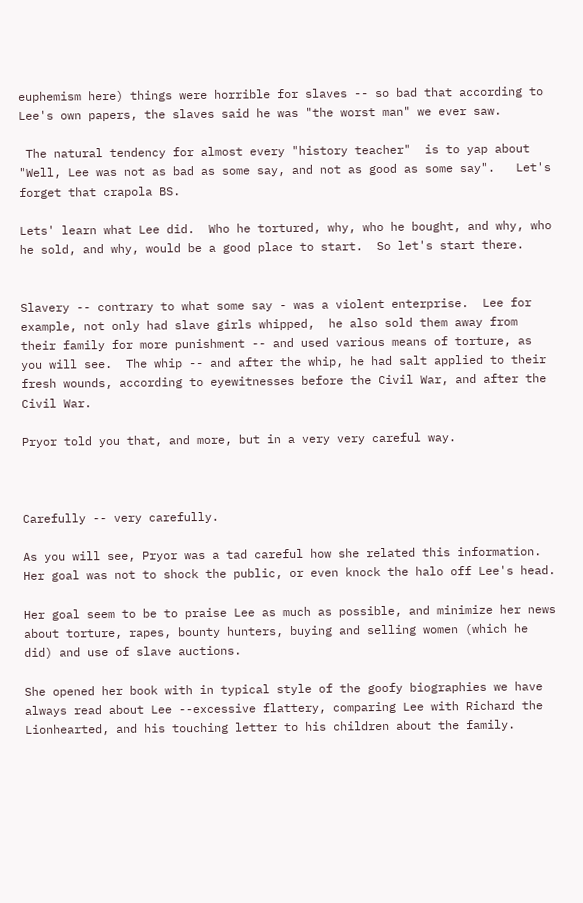euphemism here) things were horrible for slaves -- so bad that according to Lee's own papers, the slaves said he was "the worst man" we ever saw.

 The natural tendency for almost every "history teacher"  is to yap about "Well, Lee was not as bad as some say, and not as good as some say".   Let's forget that crapola BS.

Lets' learn what Lee did.  Who he tortured, why, who he bought, and why, who he sold, and why, would be a good place to start.  So let's start there.


Slavery -- contrary to what some say - was a violent enterprise.  Lee for example, not only had slave girls whipped,  he also sold them away from their family for more punishment -- and used various means of torture, as you will see.  The whip -- and after the whip, he had salt applied to their fresh wounds, according to eyewitnesses before the Civil War, and after the Civil War.

Pryor told you that, and more, but in a very very careful way.



Carefully -- very carefully.

As you will see, Pryor was a tad careful how she related this information.  Her goal was not to shock the public, or even knock the halo off Lee's head.

Her goal seem to be to praise Lee as much as possible, and minimize her news about torture, rapes, bounty hunters, buying and selling women (which he did) and use of slave auctions.

She opened her book with in typical style of the goofy biographies we have always read about Lee --excessive flattery, comparing Lee with Richard the Lionhearted, and his touching letter to his children about the family.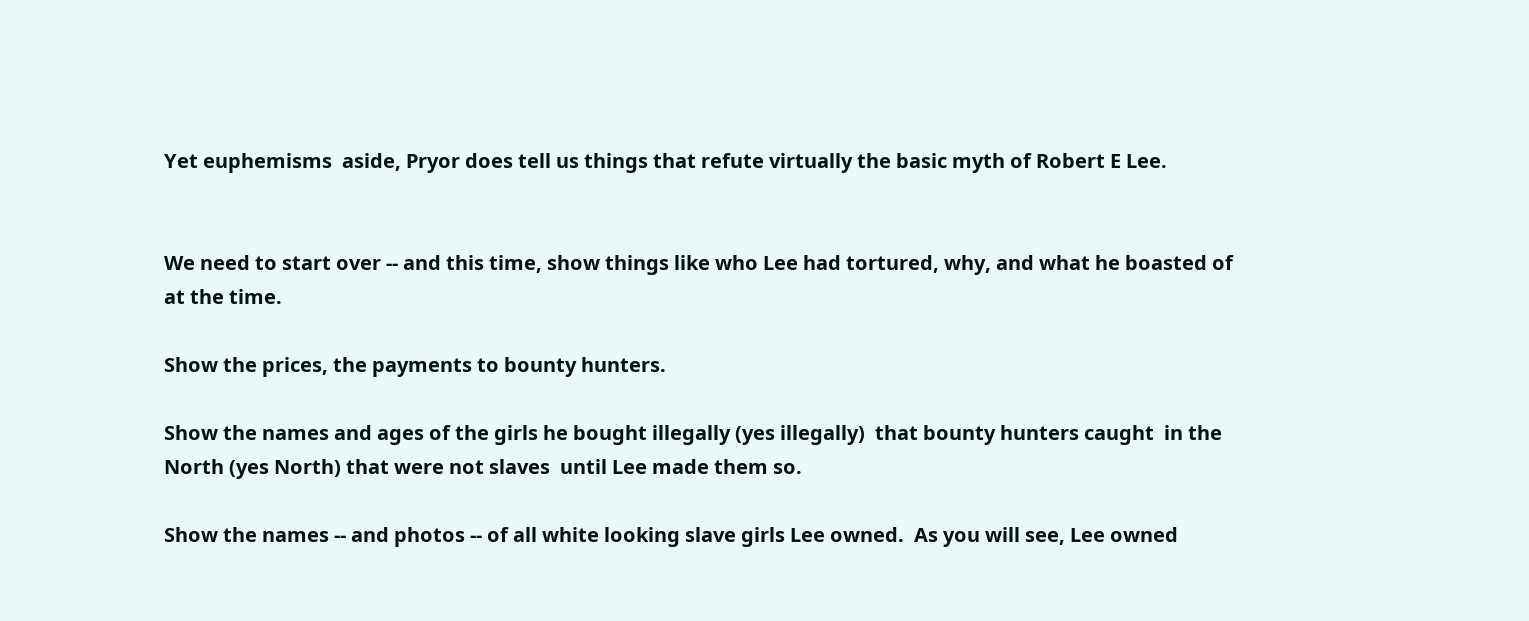Yet euphemisms  aside, Pryor does tell us things that refute virtually the basic myth of Robert E Lee.


We need to start over -- and this time, show things like who Lee had tortured, why, and what he boasted of at the time.

Show the prices, the payments to bounty hunters.

Show the names and ages of the girls he bought illegally (yes illegally)  that bounty hunters caught  in the North (yes North) that were not slaves  until Lee made them so.

Show the names -- and photos -- of all white looking slave girls Lee owned.  As you will see, Lee owned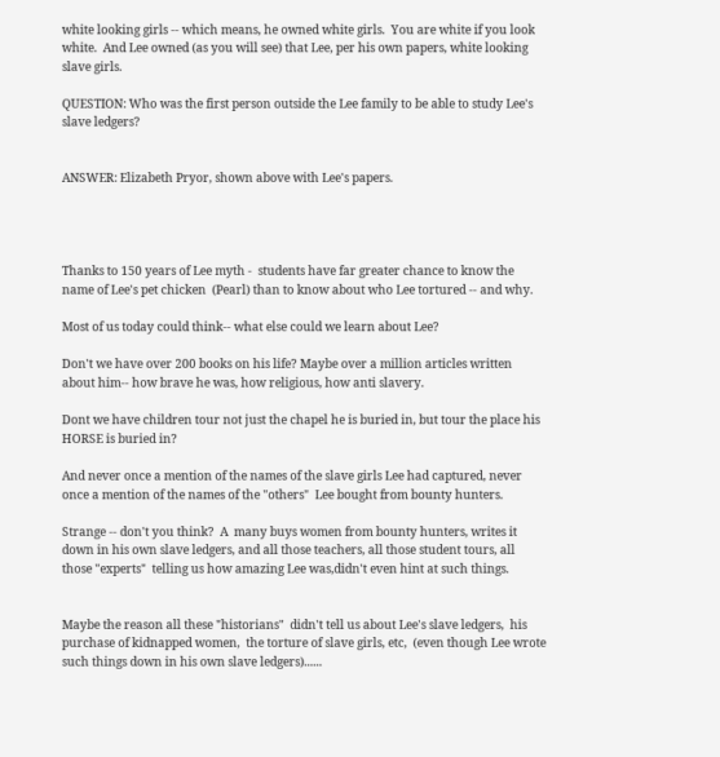white looking girls -- which means, he owned white girls.  You are white if you look white.  And Lee owned (as you will see) that Lee, per his own papers, white looking slave girls.

QUESTION: Who was the first person outside the Lee family to be able to study Lee's slave ledgers?


ANSWER: Elizabeth Pryor, shown above with Lee's papers.




Thanks to 150 years of Lee myth -  students have far greater chance to know the name of Lee's pet chicken  (Pearl) than to know about who Lee tortured -- and why.

Most of us today could think-- what else could we learn about Lee?

Don't we have over 200 books on his life? Maybe over a million articles written about him-- how brave he was, how religious, how anti slavery.

Dont we have children tour not just the chapel he is buried in, but tour the place his HORSE is buried in?

And never once a mention of the names of the slave girls Lee had captured, never once a mention of the names of the "others"  Lee bought from bounty hunters.

Strange -- don't you think?  A  many buys women from bounty hunters, writes it down in his own slave ledgers, and all those teachers, all those student tours, all those "experts"  telling us how amazing Lee was,didn't even hint at such things.


Maybe the reason all these "historians"  didn't tell us about Lee's slave ledgers,  his purchase of kidnapped women,  the torture of slave girls, etc,  (even though Lee wrote such things down in his own slave ledgers)......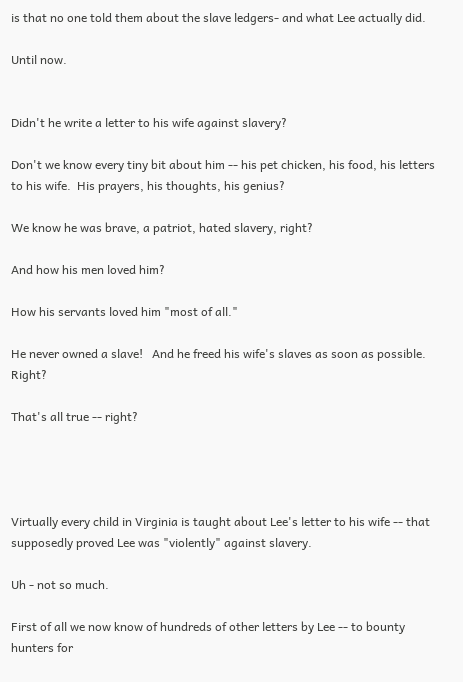is that no one told them about the slave ledgers- and what Lee actually did.

Until now.


Didn't he write a letter to his wife against slavery?

Don't we know every tiny bit about him -- his pet chicken, his food, his letters to his wife.  His prayers, his thoughts, his genius?

We know he was brave, a patriot, hated slavery, right?

And how his men loved him?

How his servants loved him "most of all."

He never owned a slave!   And he freed his wife's slaves as soon as possible.  Right?

That's all true -- right?




Virtually every child in Virginia is taught about Lee's letter to his wife -- that supposedly proved Lee was "violently" against slavery.

Uh - not so much.

First of all we now know of hundreds of other letters by Lee -- to bounty hunters for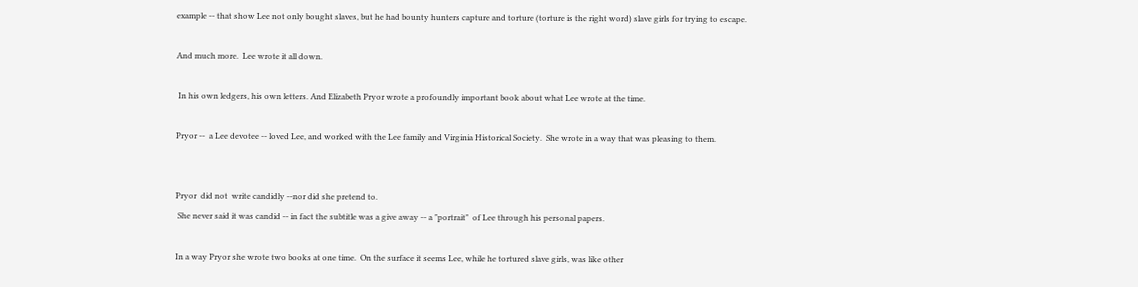example -- that show Lee not only bought slaves, but he had bounty hunters capture and torture (torture is the right word) slave girls for trying to escape.

And much more.  Lee wrote it all down.

 In his own ledgers, his own letters. And Elizabeth Pryor wrote a profoundly important book about what Lee wrote at the time.

Pryor --  a Lee devotee -- loved Lee, and worked with the Lee family and Virginia Historical Society.  She wrote in a way that was pleasing to them.


Pryor  did not  write candidly --nor did she pretend to.
 She never said it was candid -- in fact the subtitle was a give away -- a "portrait"  of Lee through his personal papers.

In a way Pryor she wrote two books at one time.  On the surface it seems Lee, while he tortured slave girls, was like other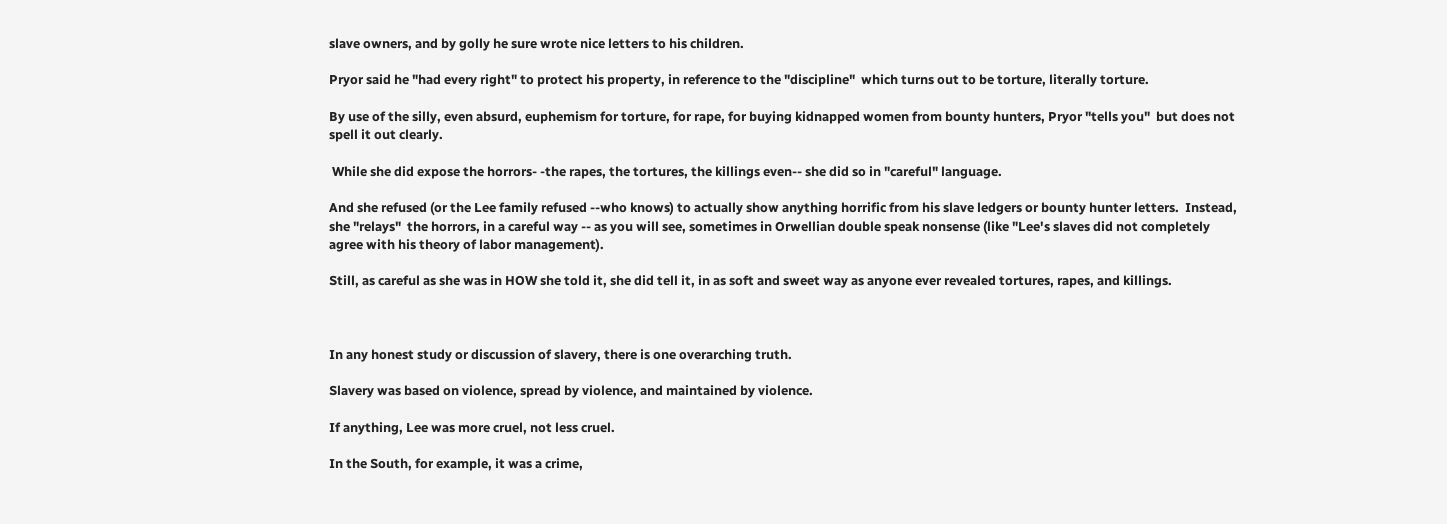slave owners, and by golly he sure wrote nice letters to his children.

Pryor said he "had every right" to protect his property, in reference to the "discipline"  which turns out to be torture, literally torture.

By use of the silly, even absurd, euphemism for torture, for rape, for buying kidnapped women from bounty hunters, Pryor "tells you"  but does not spell it out clearly.

 While she did expose the horrors- -the rapes, the tortures, the killings even-- she did so in "careful" language.

And she refused (or the Lee family refused --who knows) to actually show anything horrific from his slave ledgers or bounty hunter letters.  Instead, she "relays"  the horrors, in a careful way -- as you will see, sometimes in Orwellian double speak nonsense (like "Lee's slaves did not completely agree with his theory of labor management).

Still, as careful as she was in HOW she told it, she did tell it, in as soft and sweet way as anyone ever revealed tortures, rapes, and killings.



In any honest study or discussion of slavery, there is one overarching truth.

Slavery was based on violence, spread by violence, and maintained by violence.

If anything, Lee was more cruel, not less cruel.

In the South, for example, it was a crime,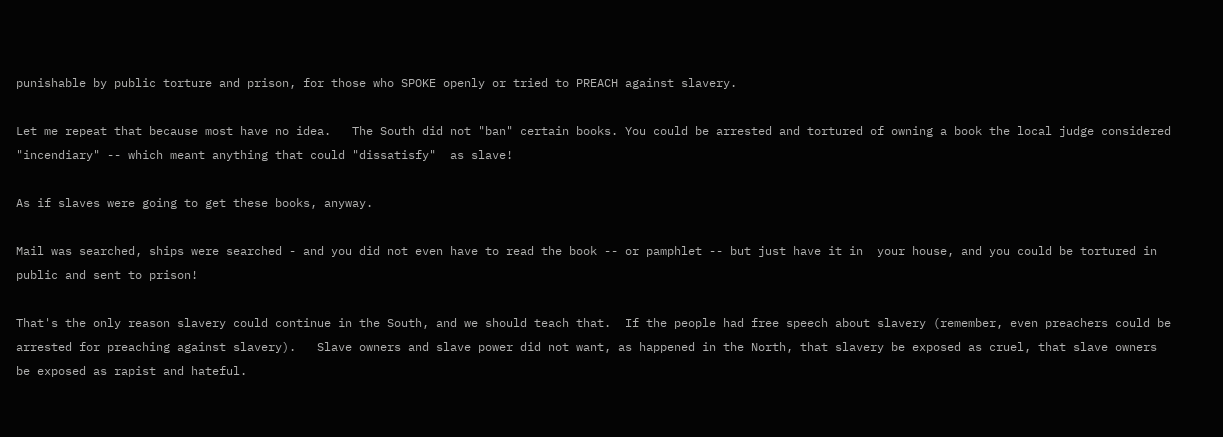punishable by public torture and prison, for those who SPOKE openly or tried to PREACH against slavery.

Let me repeat that because most have no idea.   The South did not "ban" certain books. You could be arrested and tortured of owning a book the local judge considered "incendiary" -- which meant anything that could "dissatisfy"  as slave!

As if slaves were going to get these books, anyway.

Mail was searched, ships were searched - and you did not even have to read the book -- or pamphlet -- but just have it in  your house, and you could be tortured in public and sent to prison!

That's the only reason slavery could continue in the South, and we should teach that.  If the people had free speech about slavery (remember, even preachers could be arrested for preaching against slavery).   Slave owners and slave power did not want, as happened in the North, that slavery be exposed as cruel, that slave owners be exposed as rapist and hateful.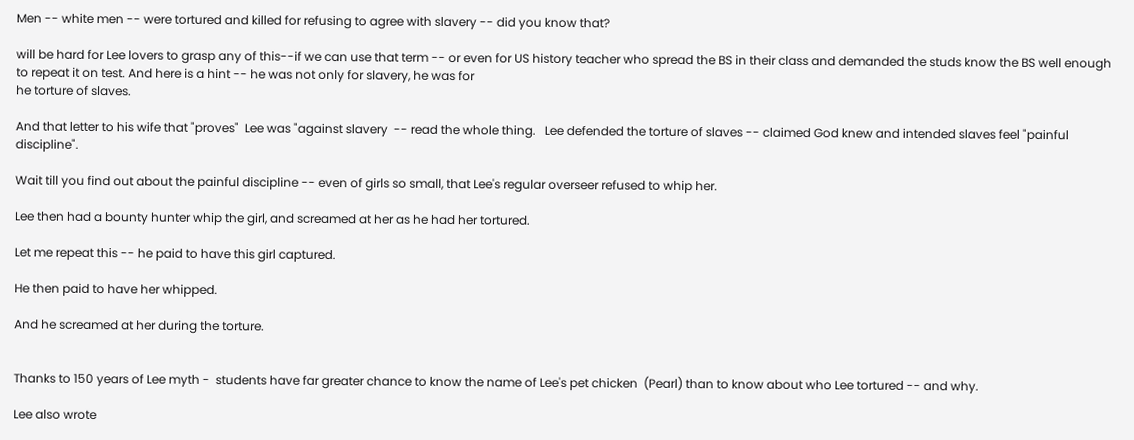Men -- white men -- were tortured and killed for refusing to agree with slavery -- did you know that?

will be hard for Lee lovers to grasp any of this--if we can use that term -- or even for US history teacher who spread the BS in their class and demanded the studs know the BS well enough to repeat it on test. And here is a hint -- he was not only for slavery, he was for
he torture of slaves.

And that letter to his wife that "proves"  Lee was "against slavery  -- read the whole thing.   Lee defended the torture of slaves -- claimed God knew and intended slaves feel "painful discipline".

Wait till you find out about the painful discipline -- even of girls so small, that Lee's regular overseer refused to whip her.

Lee then had a bounty hunter whip the girl, and screamed at her as he had her tortured.

Let me repeat this -- he paid to have this girl captured.

He then paid to have her whipped.

And he screamed at her during the torture.


Thanks to 150 years of Lee myth -  students have far greater chance to know the name of Lee's pet chicken  (Pearl) than to know about who Lee tortured -- and why.

Lee also wrote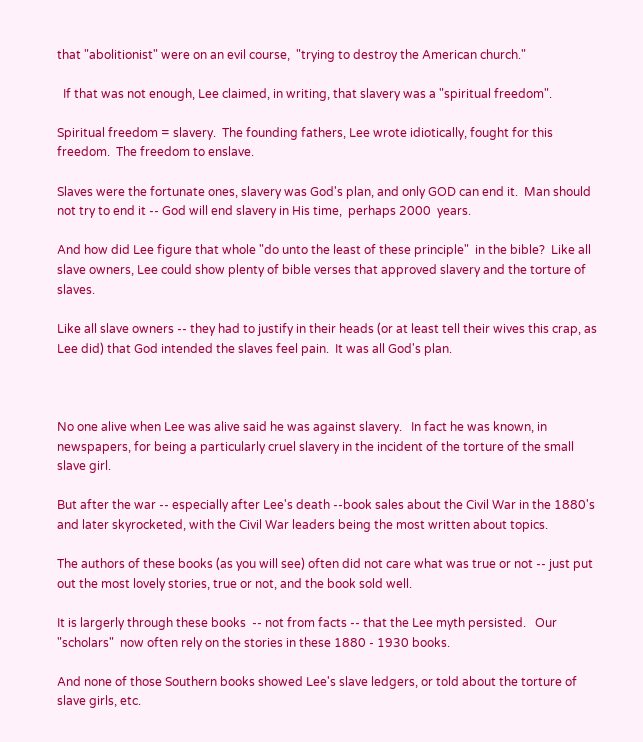that "abolitionist" were on an evil course,  "trying to destroy the American church."

  If that was not enough, Lee claimed, in writing, that slavery was a "spiritual freedom".

Spiritual freedom = slavery.  The founding fathers, Lee wrote idiotically, fought for this freedom.  The freedom to enslave.

Slaves were the fortunate ones, slavery was God's plan, and only GOD can end it.  Man should not try to end it -- God will end slavery in His time,  perhaps 2000  years.

And how did Lee figure that whole "do unto the least of these principle"  in the bible?  Like all slave owners, Lee could show plenty of bible verses that approved slavery and the torture of slaves.

Like all slave owners -- they had to justify in their heads (or at least tell their wives this crap, as Lee did) that God intended the slaves feel pain.  It was all God's plan.



No one alive when Lee was alive said he was against slavery.   In fact he was known, in newspapers, for being a particularly cruel slavery in the incident of the torture of the small slave girl.

But after the war -- especially after Lee's death --book sales about the Civil War in the 1880's and later skyrocketed, with the Civil War leaders being the most written about topics.

The authors of these books (as you will see) often did not care what was true or not -- just put out the most lovely stories, true or not, and the book sold well.

It is largerly through these books  -- not from facts -- that the Lee myth persisted.   Our "scholars"  now often rely on the stories in these 1880 - 1930 books.

And none of those Southern books showed Lee's slave ledgers, or told about the torture of slave girls, etc.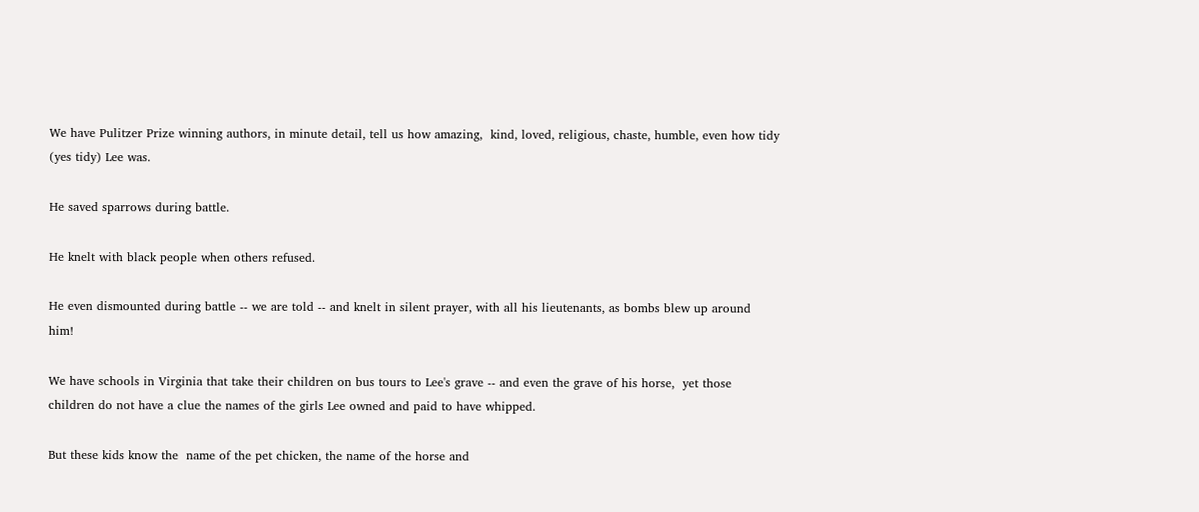We have Pulitzer Prize winning authors, in minute detail, tell us how amazing,  kind, loved, religious, chaste, humble, even how tidy (yes tidy) Lee was.

He saved sparrows during battle.

He knelt with black people when others refused.

He even dismounted during battle -- we are told -- and knelt in silent prayer, with all his lieutenants, as bombs blew up around him!

We have schools in Virginia that take their children on bus tours to Lee's grave -- and even the grave of his horse,  yet those children do not have a clue the names of the girls Lee owned and paid to have whipped.

But these kids know the  name of the pet chicken, the name of the horse and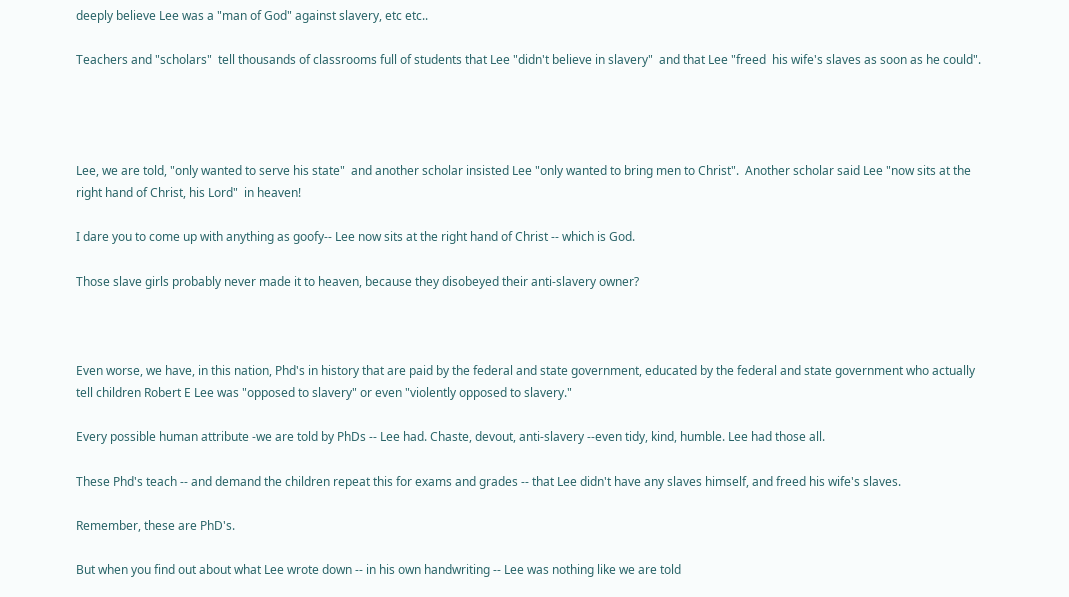deeply believe Lee was a "man of God" against slavery, etc etc..

Teachers and "scholars"  tell thousands of classrooms full of students that Lee "didn't believe in slavery"  and that Lee "freed  his wife's slaves as soon as he could".




Lee, we are told, "only wanted to serve his state"  and another scholar insisted Lee "only wanted to bring men to Christ".  Another scholar said Lee "now sits at the right hand of Christ, his Lord"  in heaven!

I dare you to come up with anything as goofy-- Lee now sits at the right hand of Christ -- which is God.

Those slave girls probably never made it to heaven, because they disobeyed their anti-slavery owner?



Even worse, we have, in this nation, Phd's in history that are paid by the federal and state government, educated by the federal and state government who actually tell children Robert E Lee was "opposed to slavery" or even "violently opposed to slavery."

Every possible human attribute -we are told by PhDs -- Lee had. Chaste, devout, anti-slavery --even tidy, kind, humble. Lee had those all.

These Phd's teach -- and demand the children repeat this for exams and grades -- that Lee didn't have any slaves himself, and freed his wife's slaves.

Remember, these are PhD's.

But when you find out about what Lee wrote down -- in his own handwriting -- Lee was nothing like we are told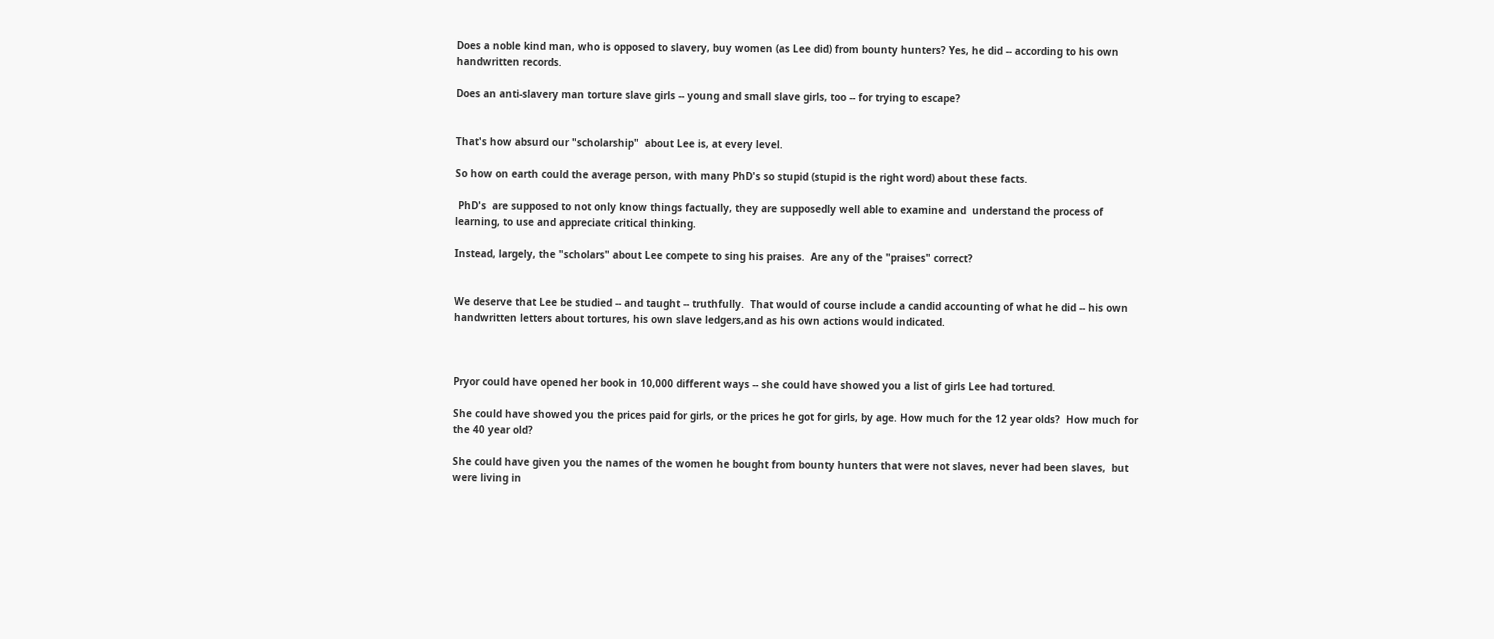Does a noble kind man, who is opposed to slavery, buy women (as Lee did) from bounty hunters? Yes, he did -- according to his own handwritten records.

Does an anti-slavery man torture slave girls -- young and small slave girls, too -- for trying to escape?


That's how absurd our "scholarship"  about Lee is, at every level.

So how on earth could the average person, with many PhD's so stupid (stupid is the right word) about these facts.

 PhD's  are supposed to not only know things factually, they are supposedly well able to examine and  understand the process of learning, to use and appreciate critical thinking.

Instead, largely, the "scholars" about Lee compete to sing his praises.  Are any of the "praises" correct?


We deserve that Lee be studied -- and taught -- truthfully.  That would of course include a candid accounting of what he did -- his own handwritten letters about tortures, his own slave ledgers,and as his own actions would indicated.



Pryor could have opened her book in 10,000 different ways -- she could have showed you a list of girls Lee had tortured.

She could have showed you the prices paid for girls, or the prices he got for girls, by age. How much for the 12 year olds?  How much for the 40 year old?

She could have given you the names of the women he bought from bounty hunters that were not slaves, never had been slaves,  but were living in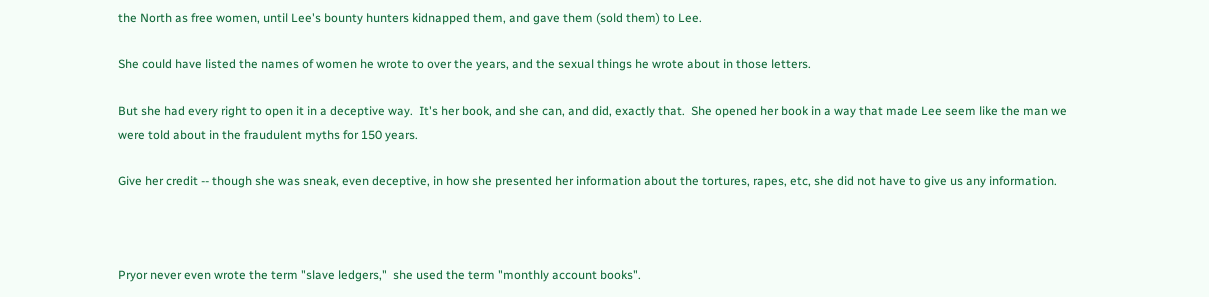the North as free women, until Lee's bounty hunters kidnapped them, and gave them (sold them) to Lee.

She could have listed the names of women he wrote to over the years, and the sexual things he wrote about in those letters.

But she had every right to open it in a deceptive way.  It's her book, and she can, and did, exactly that.  She opened her book in a way that made Lee seem like the man we were told about in the fraudulent myths for 150 years.

Give her credit -- though she was sneak, even deceptive, in how she presented her information about the tortures, rapes, etc, she did not have to give us any information.



Pryor never even wrote the term "slave ledgers,"  she used the term "monthly account books".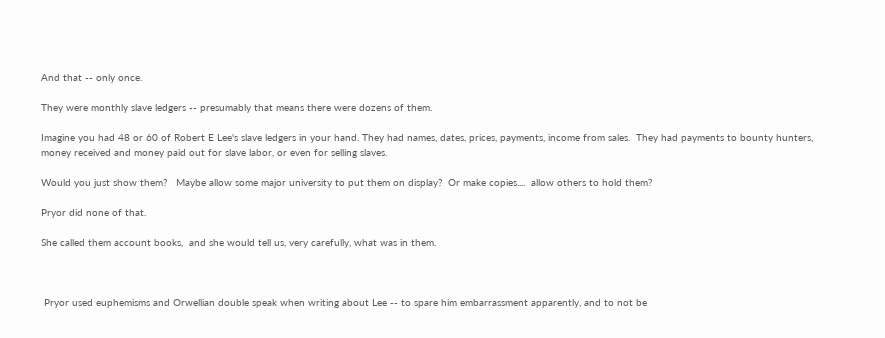And that -- only once.

They were monthly slave ledgers -- presumably that means there were dozens of them.

Imagine you had 48 or 60 of Robert E Lee's slave ledgers in your hand. They had names, dates, prices, payments, income from sales.  They had payments to bounty hunters, money received and money paid out for slave labor, or even for selling slaves.

Would you just show them?   Maybe allow some major university to put them on display?  Or make copies....  allow others to hold them?

Pryor did none of that.

She called them account books,  and she would tell us, very carefully, what was in them.



 Pryor used euphemisms and Orwellian double speak when writing about Lee -- to spare him embarrassment apparently, and to not be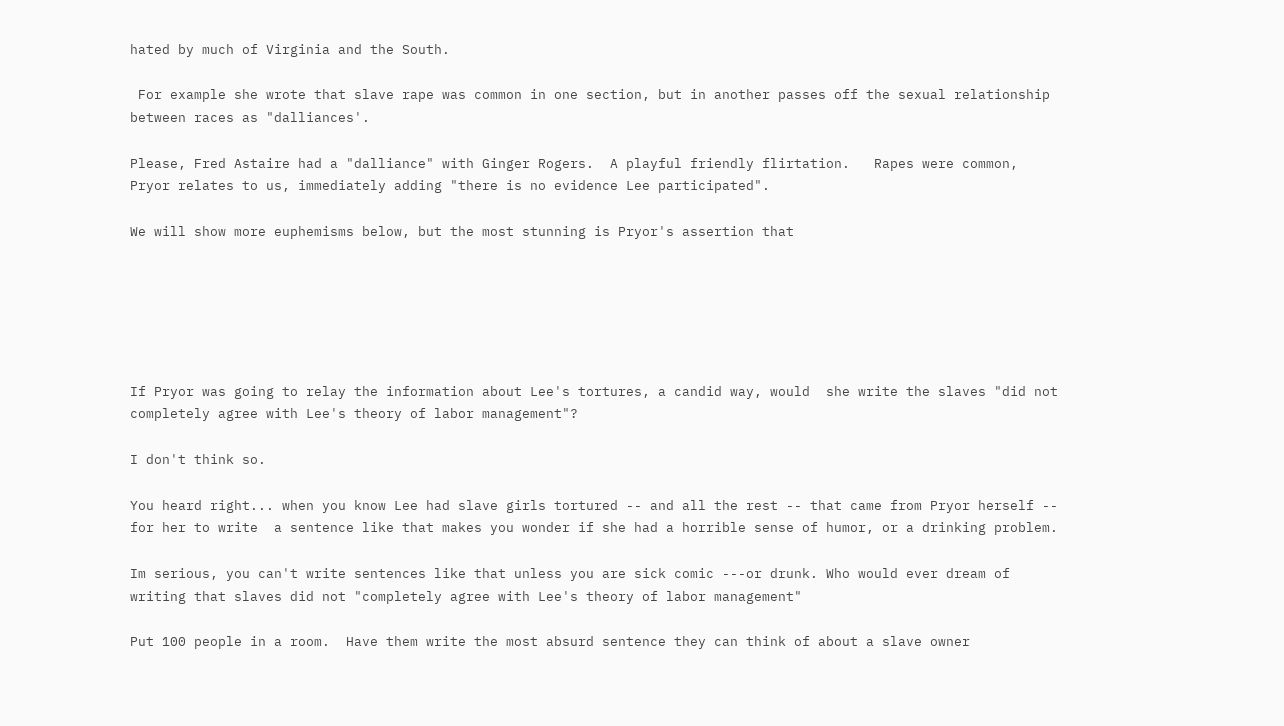hated by much of Virginia and the South.

 For example she wrote that slave rape was common in one section, but in another passes off the sexual relationship between races as "dalliances'.

Please, Fred Astaire had a "dalliance" with Ginger Rogers.  A playful friendly flirtation.   Rapes were common, Pryor relates to us, immediately adding "there is no evidence Lee participated".

We will show more euphemisms below, but the most stunning is Pryor's assertion that






If Pryor was going to relay the information about Lee's tortures, a candid way, would  she write the slaves "did not completely agree with Lee's theory of labor management"?

I don't think so.

You heard right... when you know Lee had slave girls tortured -- and all the rest -- that came from Pryor herself -- for her to write  a sentence like that makes you wonder if she had a horrible sense of humor, or a drinking problem.

Im serious, you can't write sentences like that unless you are sick comic ---or drunk. Who would ever dream of writing that slaves did not "completely agree with Lee's theory of labor management"

Put 100 people in a room.  Have them write the most absurd sentence they can think of about a slave owner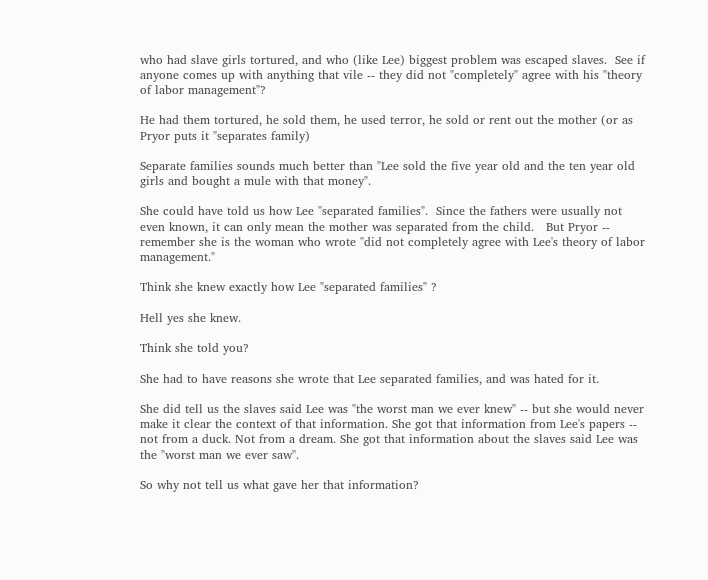who had slave girls tortured, and who (like Lee) biggest problem was escaped slaves.  See if anyone comes up with anything that vile -- they did not "completely" agree with his "theory of labor management"?

He had them tortured, he sold them, he used terror, he sold or rent out the mother (or as Pryor puts it "separates family)

Separate families sounds much better than "Lee sold the five year old and the ten year old girls and bought a mule with that money".

She could have told us how Lee "separated families".  Since the fathers were usually not even known, it can only mean the mother was separated from the child.   But Pryor -- remember she is the woman who wrote "did not completely agree with Lee's theory of labor management."

Think she knew exactly how Lee "separated families" ?

Hell yes she knew.

Think she told you?

She had to have reasons she wrote that Lee separated families, and was hated for it.

She did tell us the slaves said Lee was "the worst man we ever knew" -- but she would never make it clear the context of that information. She got that information from Lee's papers -- not from a duck. Not from a dream. She got that information about the slaves said Lee was the "worst man we ever saw".

So why not tell us what gave her that information?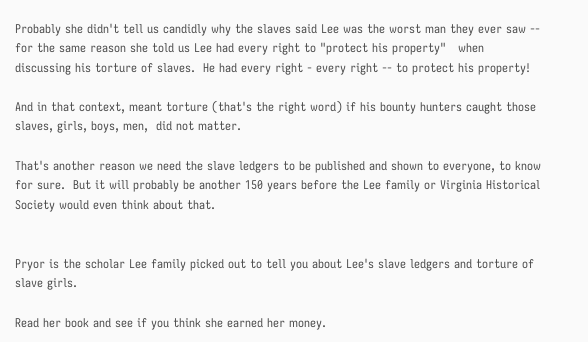Probably she didn't tell us candidly why the slaves said Lee was the worst man they ever saw -- for the same reason she told us Lee had every right to "protect his property"   when discussing his torture of slaves.  He had every right - every right -- to protect his property!

And in that context, meant torture (that's the right word) if his bounty hunters caught those slaves, girls, boys, men,  did not matter.

That's another reason we need the slave ledgers to be published and shown to everyone, to know for sure.  But it will probably be another 150 years before the Lee family or Virginia Historical Society would even think about that.


Pryor is the scholar Lee family picked out to tell you about Lee's slave ledgers and torture of slave girls.

Read her book and see if you think she earned her money.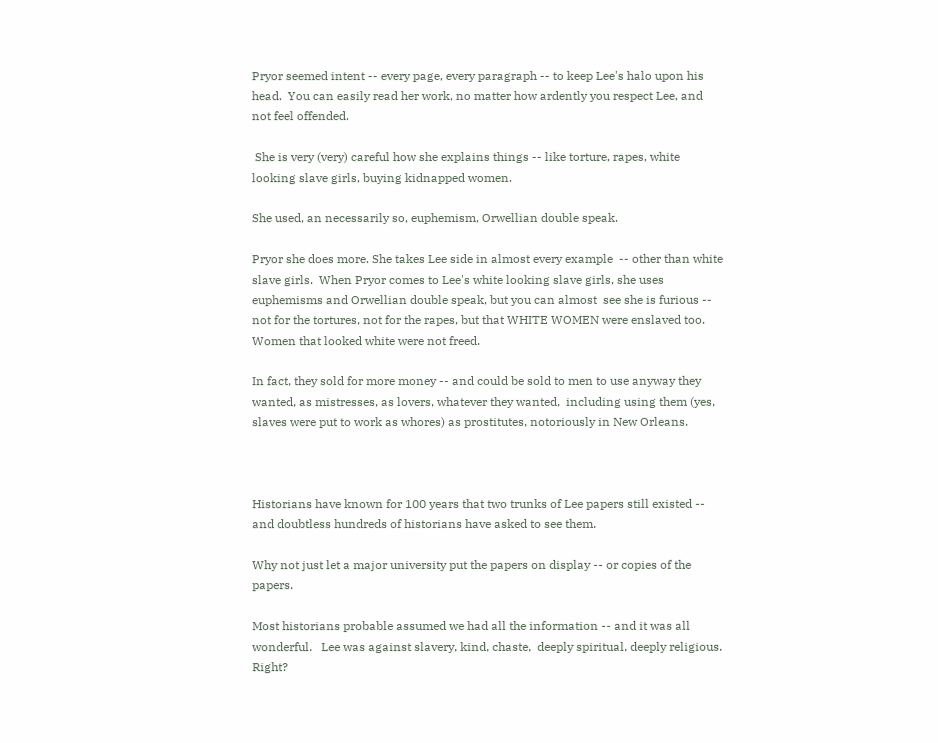Pryor seemed intent -- every page, every paragraph -- to keep Lee's halo upon his head.  You can easily read her work, no matter how ardently you respect Lee, and not feel offended.

 She is very (very) careful how she explains things -- like torture, rapes, white looking slave girls, buying kidnapped women.

She used, an necessarily so, euphemism, Orwellian double speak.

Pryor she does more. She takes Lee side in almost every example  -- other than white slave girls.  When Pryor comes to Lee's white looking slave girls, she uses euphemisms and Orwellian double speak, but you can almost  see she is furious -- not for the tortures, not for the rapes, but that WHITE WOMEN were enslaved too. Women that looked white were not freed.

In fact, they sold for more money -- and could be sold to men to use anyway they wanted, as mistresses, as lovers, whatever they wanted,  including using them (yes, slaves were put to work as whores) as prostitutes, notoriously in New Orleans.



Historians have known for 100 years that two trunks of Lee papers still existed -- and doubtless hundreds of historians have asked to see them.

Why not just let a major university put the papers on display -- or copies of the papers.

Most historians probable assumed we had all the information -- and it was all wonderful.   Lee was against slavery, kind, chaste,  deeply spiritual, deeply religious.  Right?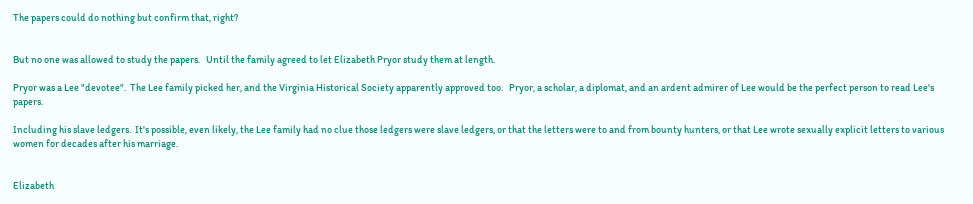The papers could do nothing but confirm that, right?


But no one was allowed to study the papers.   Until the family agreed to let Elizabeth Pryor study them at length.

Pryor was a Lee "devotee".  The Lee family picked her, and the Virginia Historical Society apparently approved too.   Pryor, a scholar, a diplomat, and an ardent admirer of Lee would be the perfect person to read Lee's papers.

Including his slave ledgers.  It's possible, even likely, the Lee family had no clue those ledgers were slave ledgers, or that the letters were to and from bounty hunters, or that Lee wrote sexually explicit letters to various women for decades after his marriage.


Elizabeth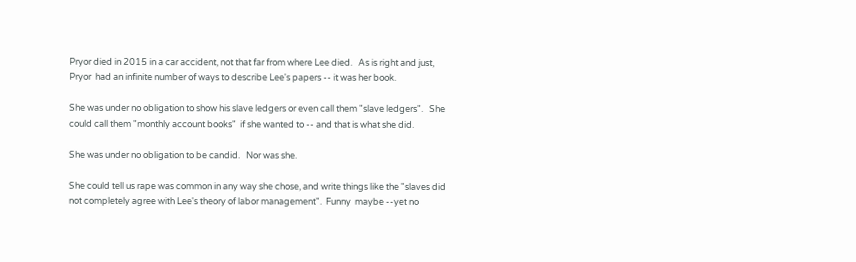Pryor died in 2015 in a car accident, not that far from where Lee died.   As is right and just, Pryor  had an infinite number of ways to describe Lee's papers -- it was her book.

She was under no obligation to show his slave ledgers or even call them "slave ledgers".   She could call them "monthly account books"  if she wanted to -- and that is what she did.

She was under no obligation to be candid.   Nor was she.

She could tell us rape was common in any way she chose, and write things like the "slaves did not completely agree with Lee's theory of labor management".  Funny  maybe --yet no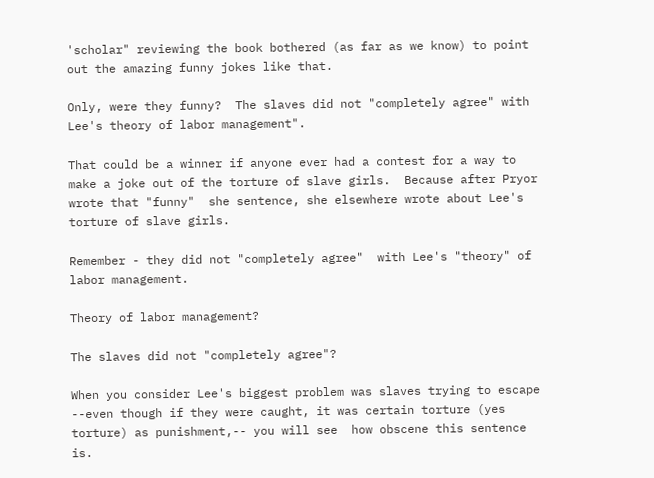'scholar" reviewing the book bothered (as far as we know) to point out the amazing funny jokes like that.

Only, were they funny?  The slaves did not "completely agree" with Lee's theory of labor management".

That could be a winner if anyone ever had a contest for a way to make a joke out of the torture of slave girls.  Because after Pryor wrote that "funny"  she sentence, she elsewhere wrote about Lee's torture of slave girls.

Remember - they did not "completely agree"  with Lee's "theory" of labor management.

Theory of labor management?

The slaves did not "completely agree"?

When you consider Lee's biggest problem was slaves trying to escape --even though if they were caught, it was certain torture (yes torture) as punishment,-- you will see  how obscene this sentence is.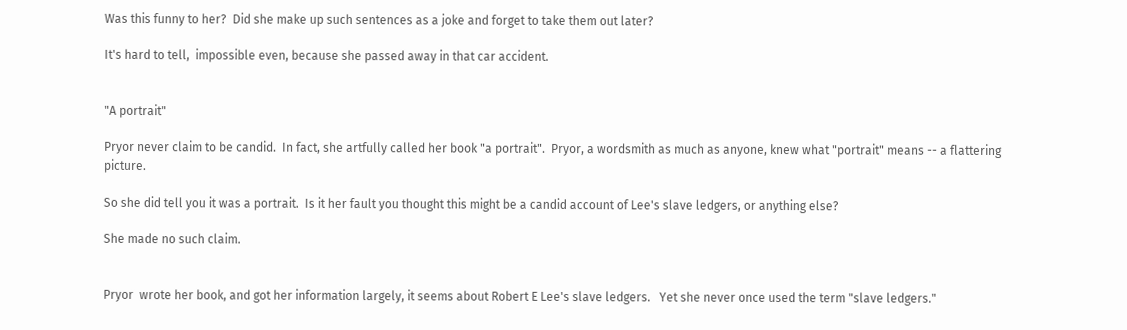Was this funny to her?  Did she make up such sentences as a joke and forget to take them out later?

It's hard to tell,  impossible even, because she passed away in that car accident.


"A portrait"

Pryor never claim to be candid.  In fact, she artfully called her book "a portrait".  Pryor, a wordsmith as much as anyone, knew what "portrait" means -- a flattering picture.

So she did tell you it was a portrait.  Is it her fault you thought this might be a candid account of Lee's slave ledgers, or anything else?

She made no such claim.


Pryor  wrote her book, and got her information largely, it seems about Robert E Lee's slave ledgers.   Yet she never once used the term "slave ledgers."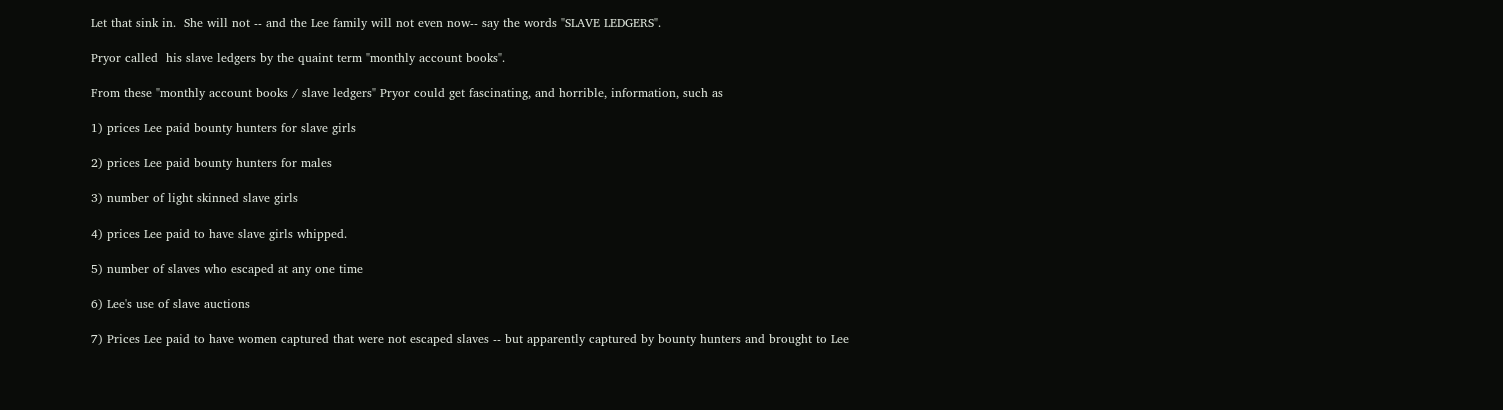Let that sink in.  She will not -- and the Lee family will not even now-- say the words "SLAVE LEDGERS".

Pryor called  his slave ledgers by the quaint term "monthly account books".

From these "monthly account books / slave ledgers" Pryor could get fascinating, and horrible, information, such as

1) prices Lee paid bounty hunters for slave girls

2) prices Lee paid bounty hunters for males

3) number of light skinned slave girls

4) prices Lee paid to have slave girls whipped.

5) number of slaves who escaped at any one time

6) Lee's use of slave auctions

7) Prices Lee paid to have women captured that were not escaped slaves -- but apparently captured by bounty hunters and brought to Lee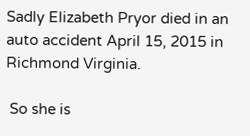Sadly Elizabeth Pryor died in an auto accident April 15, 2015 in Richmond Virginia.

 So she is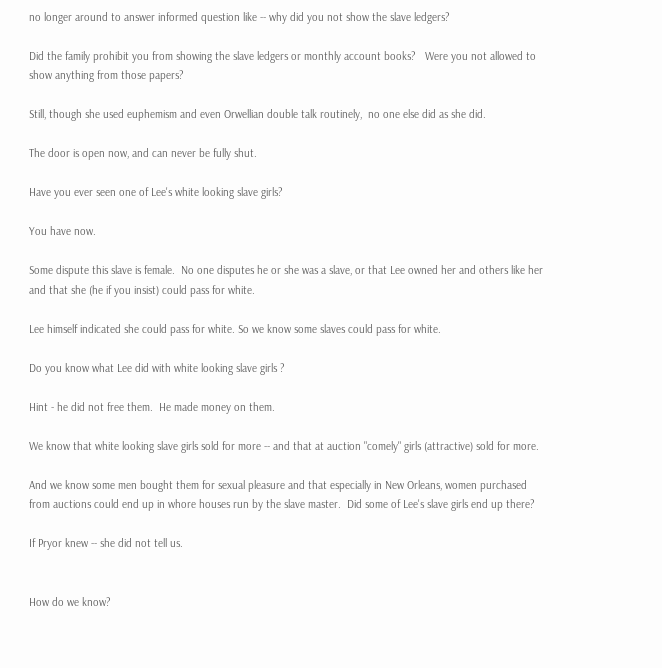no longer around to answer informed question like -- why did you not show the slave ledgers?

Did the family prohibit you from showing the slave ledgers or monthly account books?   Were you not allowed to show anything from those papers?

Still, though she used euphemism and even Orwellian double talk routinely,  no one else did as she did.

The door is open now, and can never be fully shut.

Have you ever seen one of Lee's white looking slave girls?

You have now.

Some dispute this slave is female.  No one disputes he or she was a slave, or that Lee owned her and others like her and that she (he if you insist) could pass for white.

Lee himself indicated she could pass for white. So we know some slaves could pass for white.

Do you know what Lee did with white looking slave girls ?

Hint - he did not free them.  He made money on them.

We know that white looking slave girls sold for more -- and that at auction "comely" girls (attractive) sold for more.

And we know some men bought them for sexual pleasure and that especially in New Orleans, women purchased from auctions could end up in whore houses run by the slave master.  Did some of Lee's slave girls end up there?

If Pryor knew -- she did not tell us.


How do we know?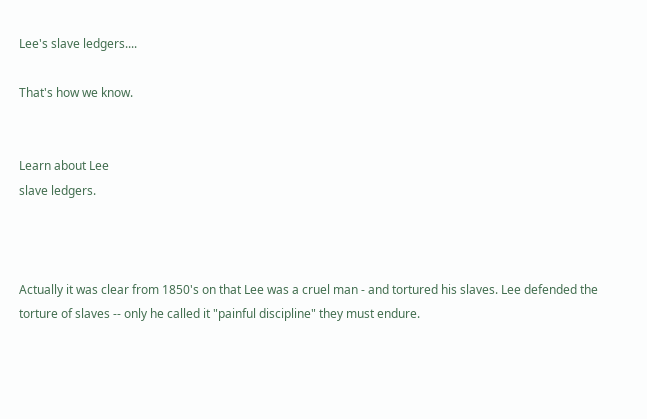Lee's slave ledgers....

That's how we know.


Learn about Lee
slave ledgers.



Actually it was clear from 1850's on that Lee was a cruel man - and tortured his slaves. Lee defended the torture of slaves -- only he called it "painful discipline" they must endure.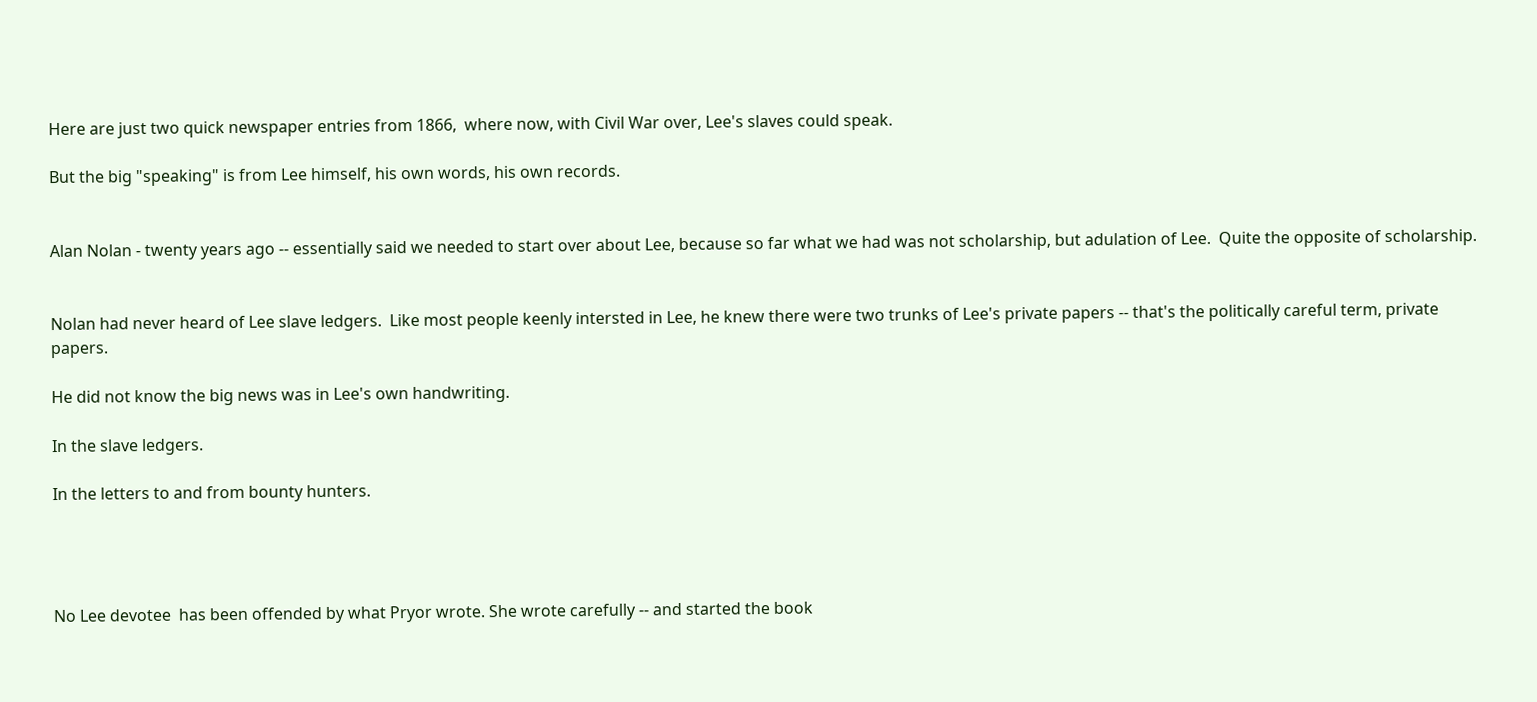Here are just two quick newspaper entries from 1866,  where now, with Civil War over, Lee's slaves could speak.

But the big "speaking" is from Lee himself, his own words, his own records.


Alan Nolan - twenty years ago -- essentially said we needed to start over about Lee, because so far what we had was not scholarship, but adulation of Lee.  Quite the opposite of scholarship.


Nolan had never heard of Lee slave ledgers.  Like most people keenly intersted in Lee, he knew there were two trunks of Lee's private papers -- that's the politically careful term, private papers.

He did not know the big news was in Lee's own handwriting.

In the slave ledgers.

In the letters to and from bounty hunters.




No Lee devotee  has been offended by what Pryor wrote. She wrote carefully -- and started the book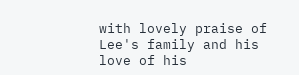with lovely praise of Lee's family and his love of his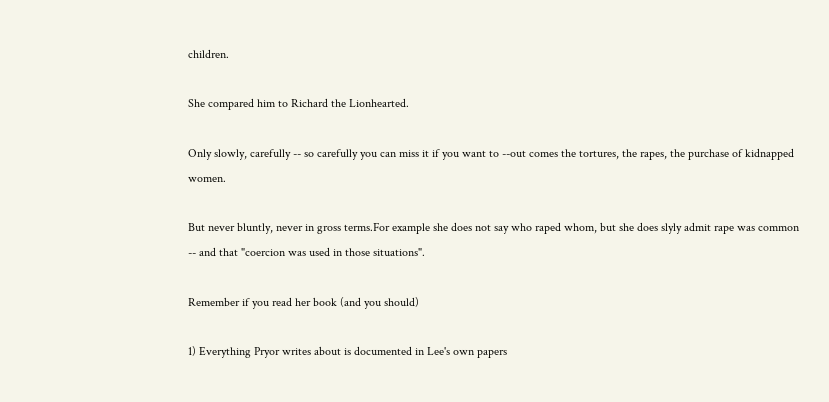children.

She compared him to Richard the Lionhearted.

Only slowly, carefully -- so carefully you can miss it if you want to --out comes the tortures, the rapes, the purchase of kidnapped women.

But never bluntly, never in gross terms.For example she does not say who raped whom, but she does slyly admit rape was common -- and that "coercion was used in those situations".

Remember if you read her book (and you should)

1) Everything Pryor writes about is documented in Lee's own papers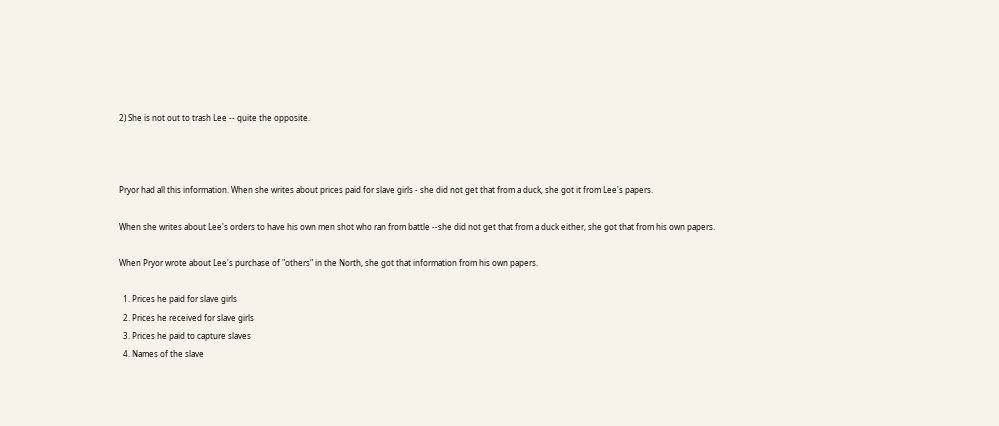2) She is not out to trash Lee -- quite the opposite.



Pryor had all this information. When she writes about prices paid for slave girls - she did not get that from a duck, she got it from Lee's papers.

When she writes about Lee's orders to have his own men shot who ran from battle --she did not get that from a duck either, she got that from his own papers.

When Pryor wrote about Lee's purchase of "others" in the North, she got that information from his own papers.

  1. Prices he paid for slave girls
  2. Prices he received for slave girls
  3. Prices he paid to capture slaves
  4. Names of the slave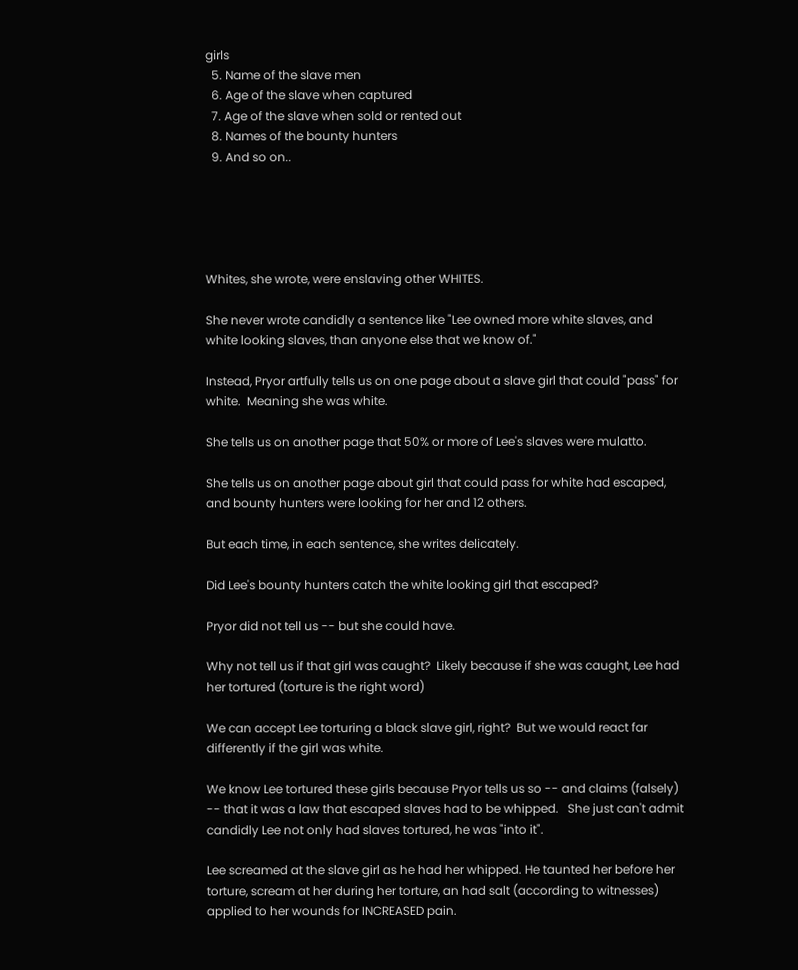girls
  5. Name of the slave men
  6. Age of the slave when captured
  7. Age of the slave when sold or rented out
  8. Names of the bounty hunters
  9. And so on..





Whites, she wrote, were enslaving other WHITES.

She never wrote candidly a sentence like "Lee owned more white slaves, and white looking slaves, than anyone else that we know of."

Instead, Pryor artfully tells us on one page about a slave girl that could "pass" for white.  Meaning she was white.

She tells us on another page that 50% or more of Lee's slaves were mulatto.

She tells us on another page about girl that could pass for white had escaped, and bounty hunters were looking for her and 12 others.

But each time, in each sentence, she writes delicately.

Did Lee's bounty hunters catch the white looking girl that escaped?

Pryor did not tell us -- but she could have.

Why not tell us if that girl was caught?  Likely because if she was caught, Lee had her tortured (torture is the right word)

We can accept Lee torturing a black slave girl, right?  But we would react far differently if the girl was white.

We know Lee tortured these girls because Pryor tells us so -- and claims (falsely) -- that it was a law that escaped slaves had to be whipped.   She just can't admit candidly Lee not only had slaves tortured, he was "into it".

Lee screamed at the slave girl as he had her whipped. He taunted her before her torture, scream at her during her torture, an had salt (according to witnesses) applied to her wounds for INCREASED pain.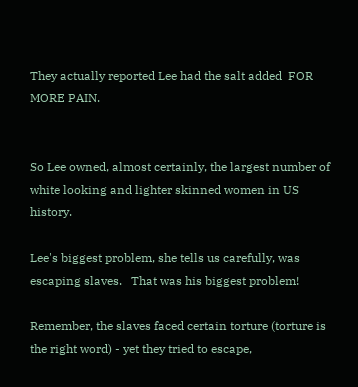They actually reported Lee had the salt added  FOR MORE PAIN.


So Lee owned, almost certainly, the largest number of white looking and lighter skinned women in US history.

Lee's biggest problem, she tells us carefully, was escaping slaves.   That was his biggest problem!

Remember, the slaves faced certain torture (torture is the right word) - yet they tried to escape,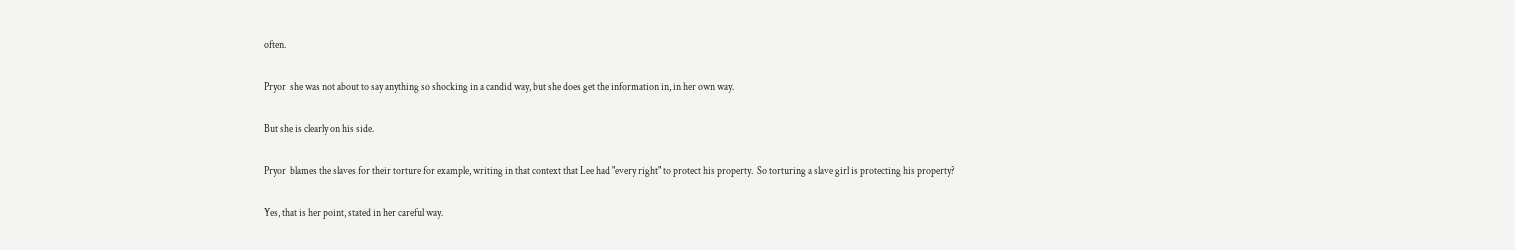often.

Pryor  she was not about to say anything so shocking in a candid way, but she does get the information in, in her own way.

But she is clearly on his side.

Pryor  blames the slaves for their torture for example, writing in that context that Lee had "every right" to protect his property.  So torturing a slave girl is protecting his property?

Yes, that is her point, stated in her careful way.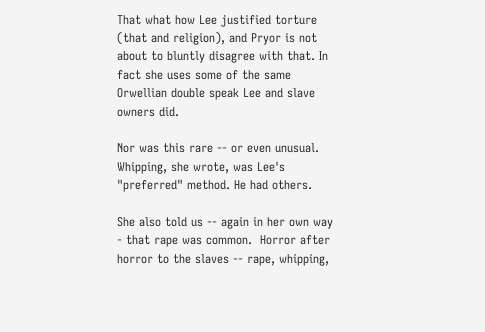That what how Lee justified torture (that and religion), and Pryor is not about to bluntly disagree with that. In fact she uses some of the same Orwellian double speak Lee and slave owners did.

Nor was this rare -- or even unusual.  Whipping, she wrote, was Lee's  "preferred" method. He had others.

She also told us -- again in her own way - that rape was common.  Horror after horror to the slaves -- rape, whipping,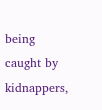being caught by kidnappers,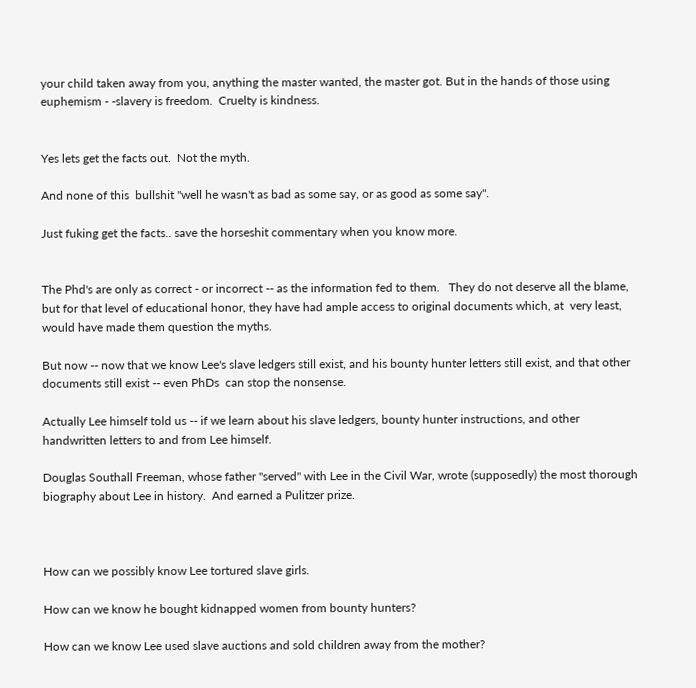your child taken away from you, anything the master wanted, the master got. But in the hands of those using euphemism - -slavery is freedom.  Cruelty is kindness.


Yes lets get the facts out.  Not the myth.

And none of this  bullshit "well he wasn't as bad as some say, or as good as some say".

Just fuking get the facts.. save the horseshit commentary when you know more.


The Phd's are only as correct - or incorrect -- as the information fed to them.   They do not deserve all the blame, but for that level of educational honor, they have had ample access to original documents which, at  very least, would have made them question the myths.

But now -- now that we know Lee's slave ledgers still exist, and his bounty hunter letters still exist, and that other documents still exist -- even PhDs  can stop the nonsense.

Actually Lee himself told us -- if we learn about his slave ledgers, bounty hunter instructions, and other handwritten letters to and from Lee himself.

Douglas Southall Freeman, whose father "served" with Lee in the Civil War, wrote (supposedly) the most thorough biography about Lee in history.  And earned a Pulitzer prize.



How can we possibly know Lee tortured slave girls.

How can we know he bought kidnapped women from bounty hunters?

How can we know Lee used slave auctions and sold children away from the mother?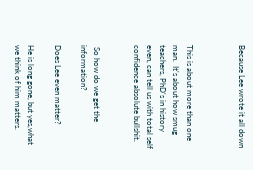Because Lee wrote it all down



This is about more than one man.  It's about how smug teachers, PhD's in history even, can tell us with total self confidence absolute bullshit.


 So how do we get the information?

Does Lee even matter?

He is long gone, but yes,what we think of him matters.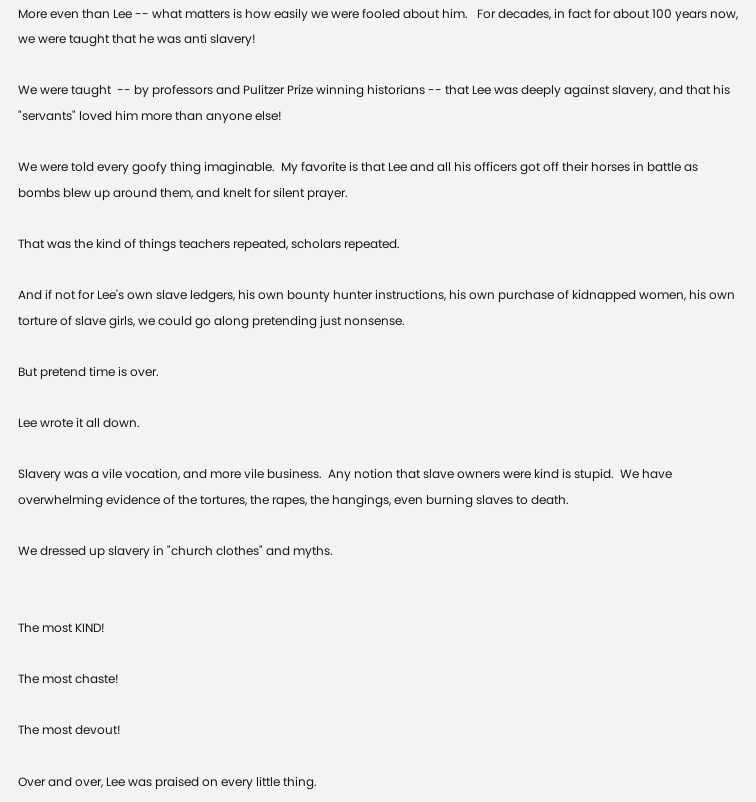More even than Lee -- what matters is how easily we were fooled about him.   For decades, in fact for about 100 years now, we were taught that he was anti slavery!

We were taught  -- by professors and Pulitzer Prize winning historians -- that Lee was deeply against slavery, and that his "servants" loved him more than anyone else!

We were told every goofy thing imaginable.  My favorite is that Lee and all his officers got off their horses in battle as bombs blew up around them, and knelt for silent prayer.

That was the kind of things teachers repeated, scholars repeated.

And if not for Lee's own slave ledgers, his own bounty hunter instructions, his own purchase of kidnapped women, his own torture of slave girls, we could go along pretending just nonsense.

But pretend time is over.

Lee wrote it all down.

Slavery was a vile vocation, and more vile business.  Any notion that slave owners were kind is stupid.  We have overwhelming evidence of the tortures, the rapes, the hangings, even burning slaves to death.

We dressed up slavery in "church clothes" and myths.


The most KIND!

The most chaste!

The most devout!

Over and over, Lee was praised on every little thing.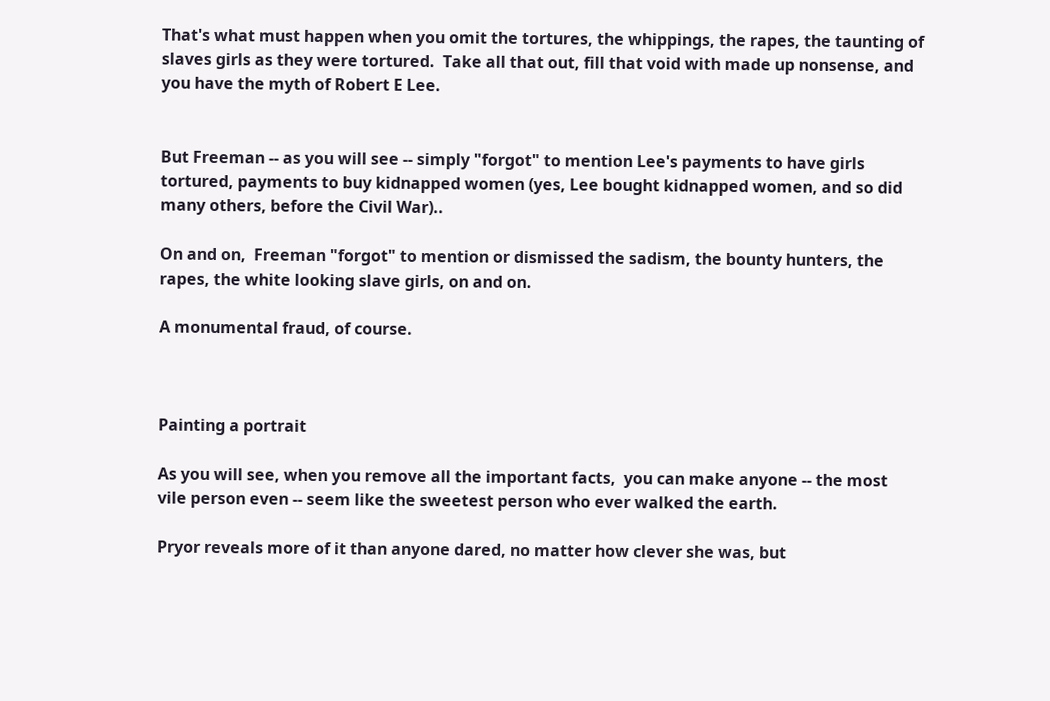That's what must happen when you omit the tortures, the whippings, the rapes, the taunting of slaves girls as they were tortured.  Take all that out, fill that void with made up nonsense, and you have the myth of Robert E Lee.


But Freeman -- as you will see -- simply "forgot" to mention Lee's payments to have girls tortured, payments to buy kidnapped women (yes, Lee bought kidnapped women, and so did many others, before the Civil War)..

On and on,  Freeman "forgot" to mention or dismissed the sadism, the bounty hunters, the rapes, the white looking slave girls, on and on.

A monumental fraud, of course.



Painting a portrait

As you will see, when you remove all the important facts,  you can make anyone -- the most vile person even -- seem like the sweetest person who ever walked the earth.

Pryor reveals more of it than anyone dared, no matter how clever she was, but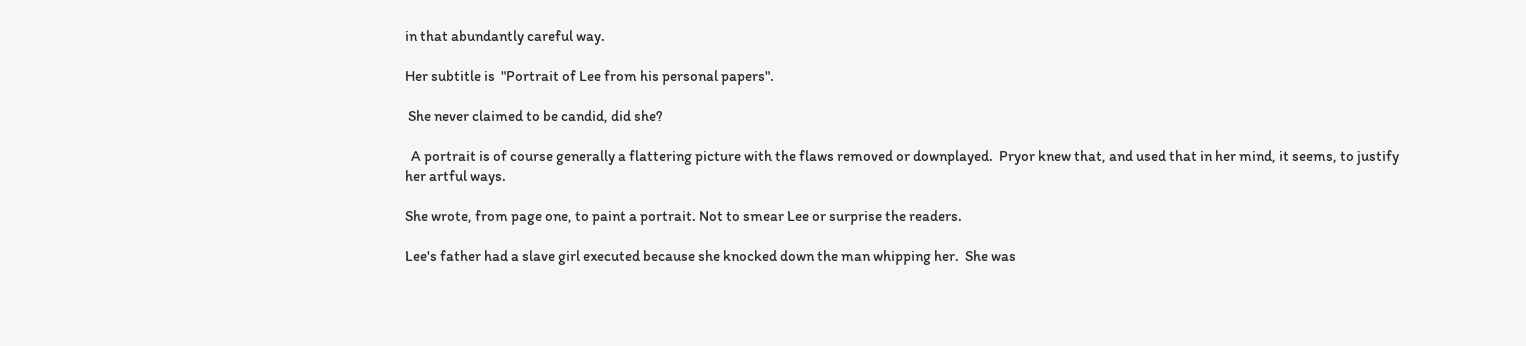in that abundantly careful way.

Her subtitle is  "Portrait of Lee from his personal papers".

 She never claimed to be candid, did she?

  A portrait is of course generally a flattering picture with the flaws removed or downplayed.  Pryor knew that, and used that in her mind, it seems, to justify her artful ways.

She wrote, from page one, to paint a portrait. Not to smear Lee or surprise the readers.

Lee's father had a slave girl executed because she knocked down the man whipping her.  She was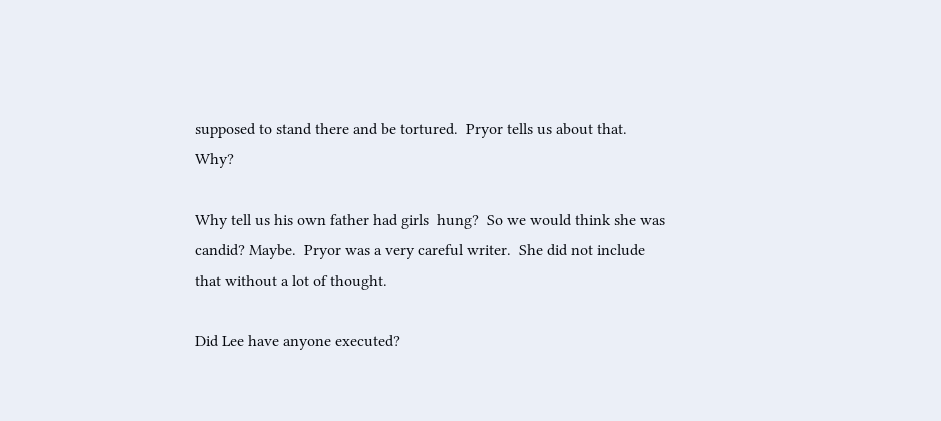supposed to stand there and be tortured.  Pryor tells us about that. Why?

Why tell us his own father had girls  hung?  So we would think she was candid? Maybe.  Pryor was a very careful writer.  She did not include that without a lot of thought.

Did Lee have anyone executed?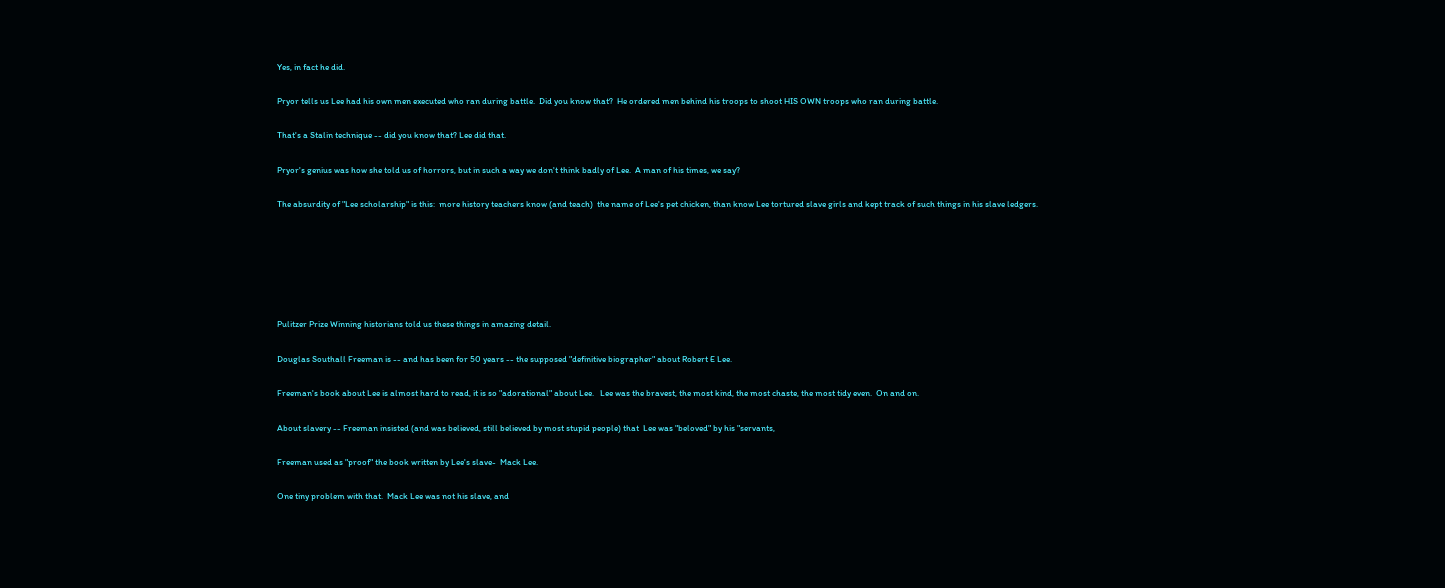Yes, in fact he did.

Pryor tells us Lee had his own men executed who ran during battle.  Did you know that?  He ordered men behind his troops to shoot HIS OWN troops who ran during battle.

That's a Stalin technique -- did you know that? Lee did that.

Pryor's genius was how she told us of horrors, but in such a way we don't think badly of Lee.  A man of his times, we say?

The absurdity of "Lee scholarship" is this:  more history teachers know (and teach)  the name of Lee's pet chicken, than know Lee tortured slave girls and kept track of such things in his slave ledgers.






Pulitzer Prize Winning historians told us these things in amazing detail.

Douglas Southall Freeman is -- and has been for 50 years -- the supposed "definitive biographer" about Robert E Lee.

Freeman's book about Lee is almost hard to read, it is so "adorational" about Lee.   Lee was the bravest, the most kind, the most chaste, the most tidy even.  On and on.

About slavery -- Freeman insisted (and was believed, still believed by most stupid people) that  Lee was "beloved" by his "servants,

Freeman used as "proof" the book written by Lee's slave-  Mack Lee.

One tiny problem with that.  Mack Lee was not his slave, and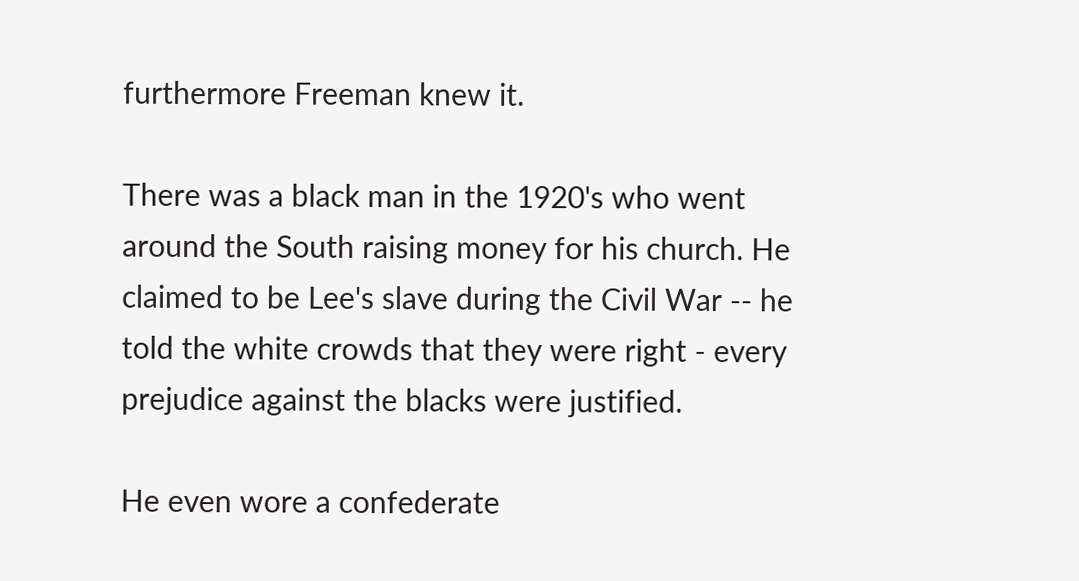furthermore Freeman knew it.

There was a black man in the 1920's who went around the South raising money for his church. He claimed to be Lee's slave during the Civil War -- he told the white crowds that they were right - every prejudice against the blacks were justified.

He even wore a confederate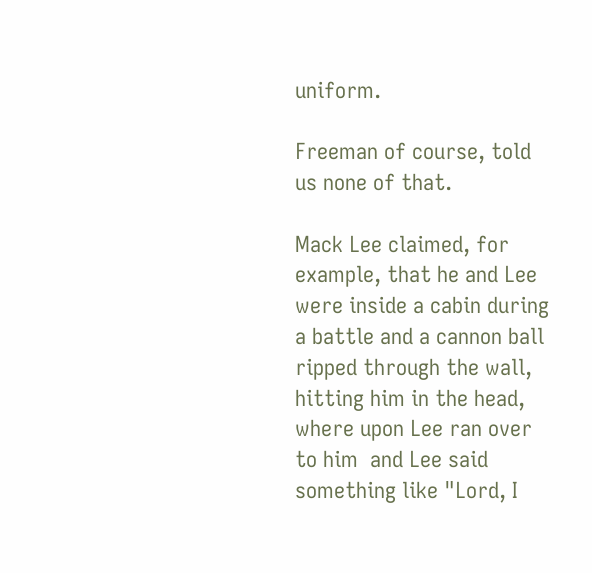uniform.

Freeman of course, told us none of that.

Mack Lee claimed, for example, that he and Lee were inside a cabin during a battle and a cannon ball ripped through the wall, hitting him in the head, where upon Lee ran over to him  and Lee said something like "Lord, I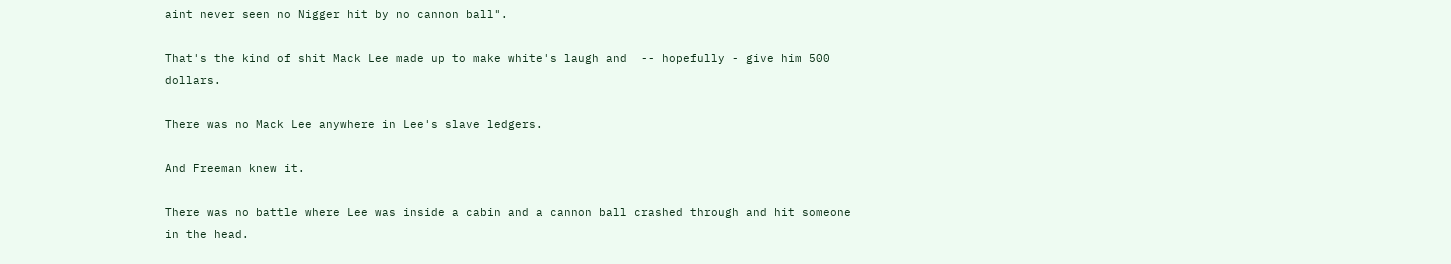aint never seen no Nigger hit by no cannon ball".

That's the kind of shit Mack Lee made up to make white's laugh and  -- hopefully - give him 500 dollars.

There was no Mack Lee anywhere in Lee's slave ledgers.

And Freeman knew it.

There was no battle where Lee was inside a cabin and a cannon ball crashed through and hit someone in the head.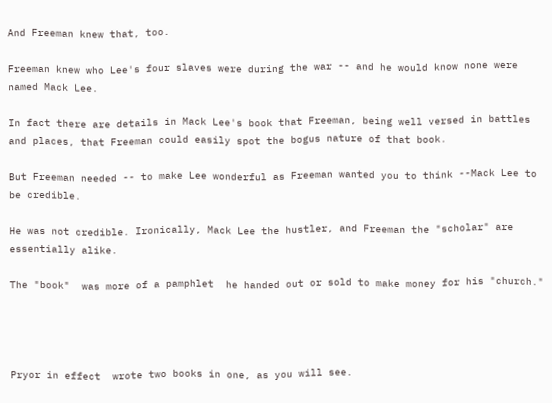And Freeman knew that, too.

Freeman knew who Lee's four slaves were during the war -- and he would know none were named Mack Lee.

In fact there are details in Mack Lee's book that Freeman, being well versed in battles and places, that Freeman could easily spot the bogus nature of that book.

But Freeman needed -- to make Lee wonderful as Freeman wanted you to think --Mack Lee to be credible.

He was not credible. Ironically, Mack Lee the hustler, and Freeman the "scholar" are essentially alike.

The "book"  was more of a pamphlet  he handed out or sold to make money for his "church."




Pryor in effect  wrote two books in one, as you will see.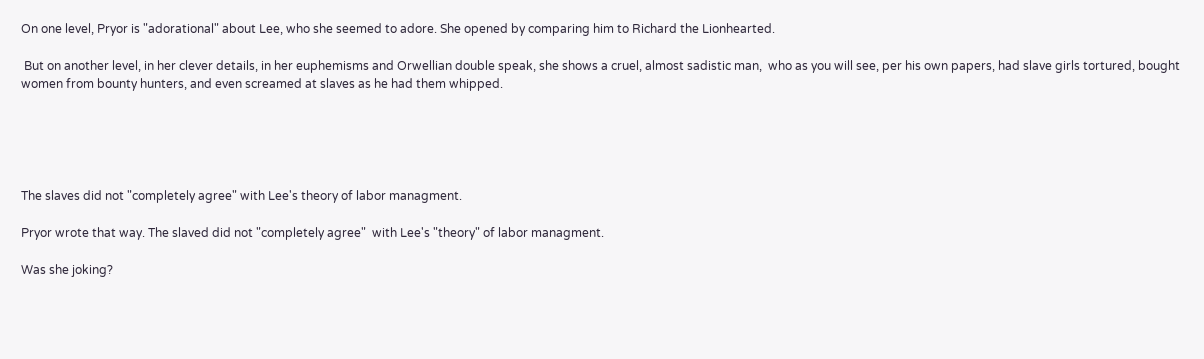On one level, Pryor is "adorational" about Lee, who she seemed to adore. She opened by comparing him to Richard the Lionhearted.

 But on another level, in her clever details, in her euphemisms and Orwellian double speak, she shows a cruel, almost sadistic man,  who as you will see, per his own papers, had slave girls tortured, bought women from bounty hunters, and even screamed at slaves as he had them whipped.





The slaves did not "completely agree" with Lee's theory of labor managment.

Pryor wrote that way. The slaved did not "completely agree"  with Lee's "theory" of labor managment.

Was she joking?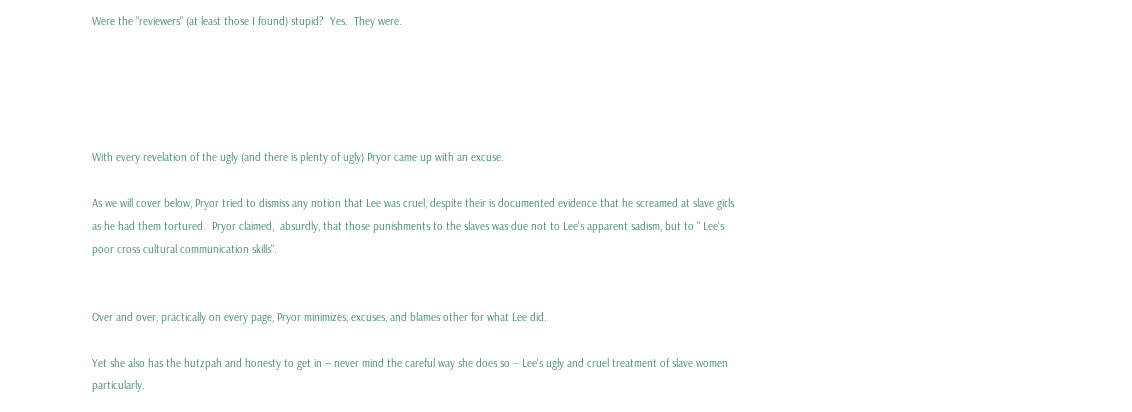Were the "reviewers" (at least those I found) stupid?  Yes.  They were.





With every revelation of the ugly (and there is plenty of ugly) Pryor came up with an excuse.

As we will cover below, Pryor tried to dismiss any notion that Lee was cruel, despite their is documented evidence that he screamed at slave girls as he had them tortured.  Pryor claimed,  absurdly, that those punishments to the slaves was due not to Lee's apparent sadism, but to " Lee's poor cross cultural communication skills".


Over and over, practically on every page, Pryor minimizes, excuses, and blames other for what Lee did.

Yet she also has the hutzpah and honesty to get in -- never mind the careful way she does so -- Lee's ugly and cruel treatment of slave women particularly.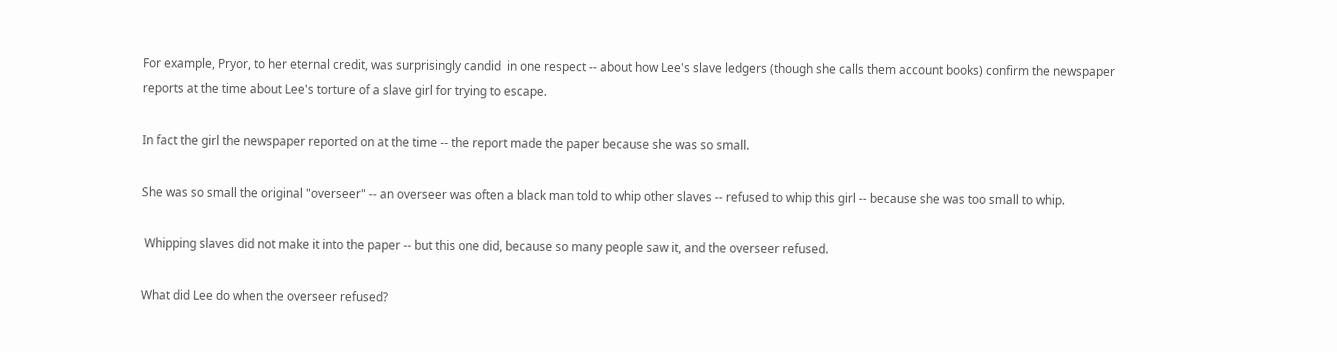For example, Pryor, to her eternal credit, was surprisingly candid  in one respect -- about how Lee's slave ledgers (though she calls them account books) confirm the newspaper reports at the time about Lee's torture of a slave girl for trying to escape.

In fact the girl the newspaper reported on at the time -- the report made the paper because she was so small.

She was so small the original "overseer" -- an overseer was often a black man told to whip other slaves -- refused to whip this girl -- because she was too small to whip.

 Whipping slaves did not make it into the paper -- but this one did, because so many people saw it, and the overseer refused.

What did Lee do when the overseer refused?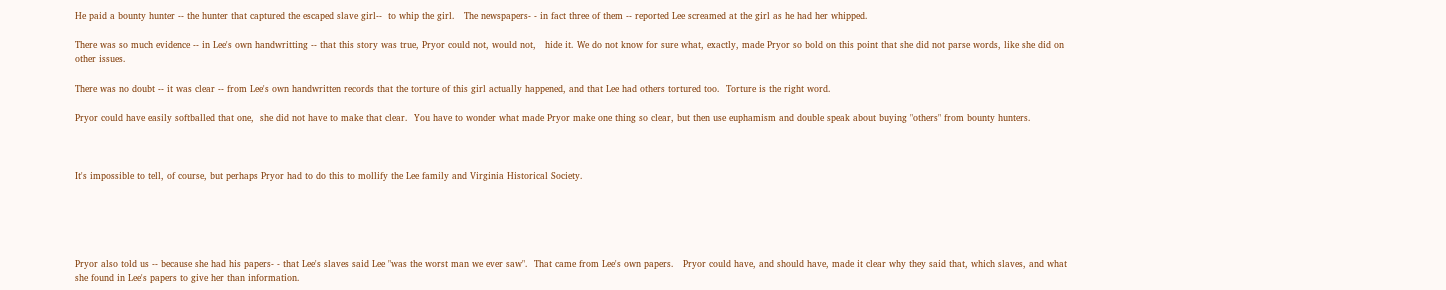He paid a bounty hunter -- the hunter that captured the escaped slave girl--  to whip the girl.   The newspapers- - in fact three of them -- reported Lee screamed at the girl as he had her whipped.

There was so much evidence -- in Lee's own handwritting -- that this story was true, Pryor could not, would not,   hide it. We do not know for sure what, exactly, made Pryor so bold on this point that she did not parse words, like she did on other issues.

There was no doubt -- it was clear -- from Lee's own handwritten records that the torture of this girl actually happened, and that Lee had others tortured too.  Torture is the right word.

Pryor could have easily softballed that one,  she did not have to make that clear.  You have to wonder what made Pryor make one thing so clear, but then use euphamism and double speak about buying "others" from bounty hunters.



It's impossible to tell, of course, but perhaps Pryor had to do this to mollify the Lee family and Virginia Historical Society.





Pryor also told us -- because she had his papers- - that Lee's slaves said Lee "was the worst man we ever saw".  That came from Lee's own papers.   Pryor could have, and should have, made it clear why they said that, which slaves, and what she found in Lee's papers to give her than information.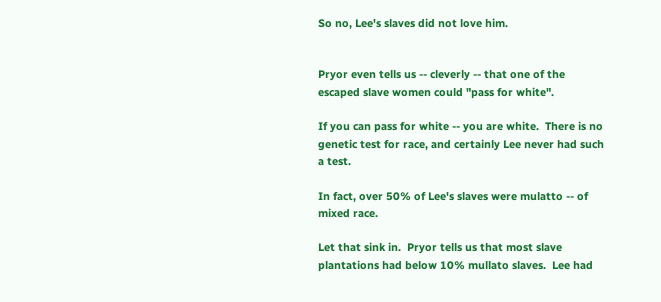So no, Lee's slaves did not love him.


Pryor even tells us -- cleverly -- that one of the escaped slave women could "pass for white".

If you can pass for white -- you are white.  There is no genetic test for race, and certainly Lee never had such a test.

In fact, over 50% of Lee's slaves were mulatto -- of mixed race.

Let that sink in.  Pryor tells us that most slave plantations had below 10% mullato slaves.  Lee had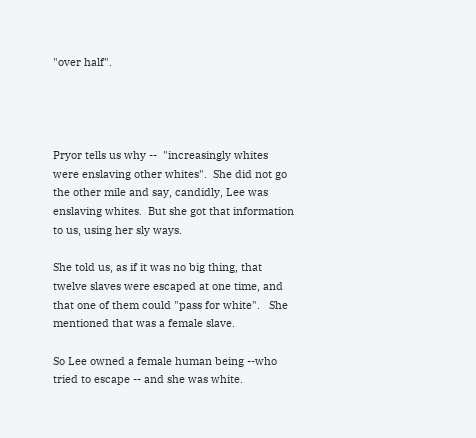"over half".




Pryor tells us why --  "increasingly whites were enslaving other whites".  She did not go the other mile and say, candidly, Lee was enslaving whites.  But she got that information to us, using her sly ways.

She told us, as if it was no big thing, that twelve slaves were escaped at one time, and that one of them could "pass for white".   She mentioned that was a female slave.

So Lee owned a female human being --who tried to escape -- and she was white.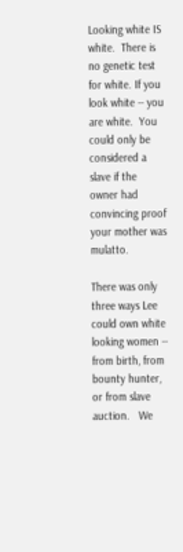Looking white IS white.  There is no genetic test for white. If you look white -- you are white.  You could only be considered a slave if the owner had convincing proof your mother was mulatto.

There was only three ways Lee could own white looking women --  from birth, from bounty hunter, or from slave auction.   We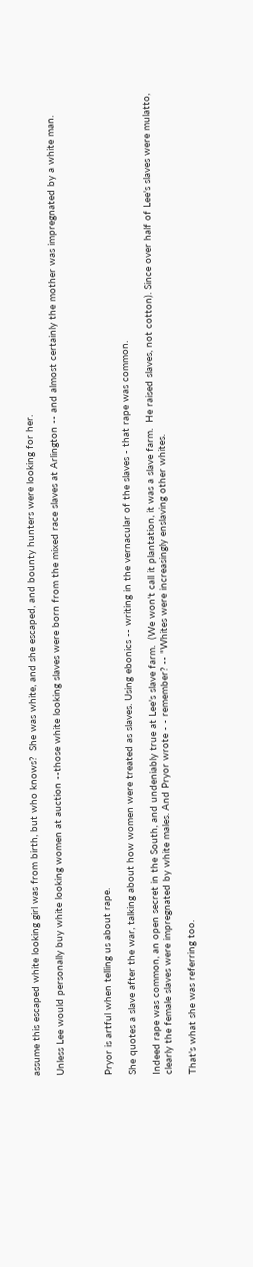assume this escaped white looking girl was from birth, but who knows?  She was white, and she escaped, and bounty hunters were looking for her.

Unless Lee would personally buy white looking women at auction --those white looking slaves were born from the mixed race slaves at Arlington -- and almost certainly the mother was impregnated by a white man.



Pryor is artful when telling us about rape.

She quotes a slave after the war, talking about how women were treated as slaves. Using ebonics -- writing in the vernacular of the slaves - that rape was common.

Indeed rape was common, an open secret in the South, and undeniably true at Lee's slave farm.  (We won't call it plantation, it was a slave farm.  He raised slaves, not cotton). Since over half of Lee's slaves were mulatto, clearly the female slaves were impregnated by white males. And Pryor wrote - - remember? -- "Whites were increasingly enslaving other whites.

That's what she was referring too.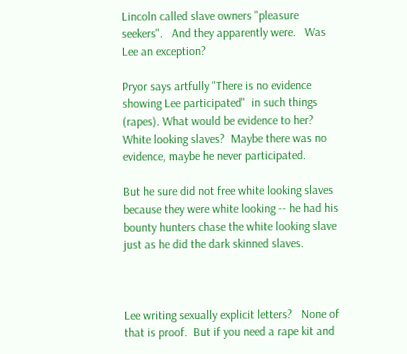Lincoln called slave owners "pleasure seekers".   And they apparently were.   Was Lee an exception?

Pryor says artfully "There is no evidence showing Lee participated"  in such things (rapes). What would be evidence to her?  White looking slaves?  Maybe there was no evidence, maybe he never participated.

But he sure did not free white looking slaves because they were white looking -- he had his bounty hunters chase the white looking slave just as he did the dark skinned slaves.



Lee writing sexually explicit letters?   None of that is proof.  But if you need a rape kit and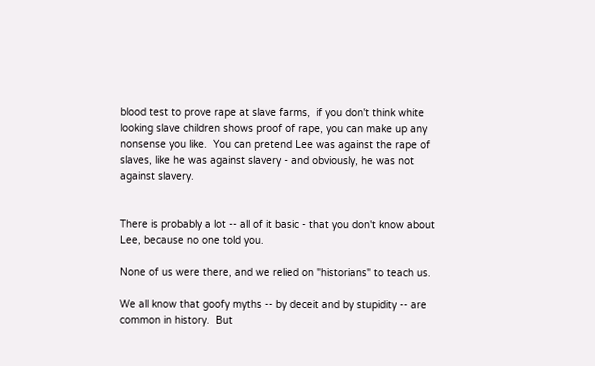blood test to prove rape at slave farms,  if you don't think white looking slave children shows proof of rape, you can make up any nonsense you like.  You can pretend Lee was against the rape of slaves, like he was against slavery - and obviously, he was not against slavery.


There is probably a lot -- all of it basic - that you don't know about Lee, because no one told you.

None of us were there, and we relied on "historians" to teach us.

We all know that goofy myths -- by deceit and by stupidity -- are common in history.  But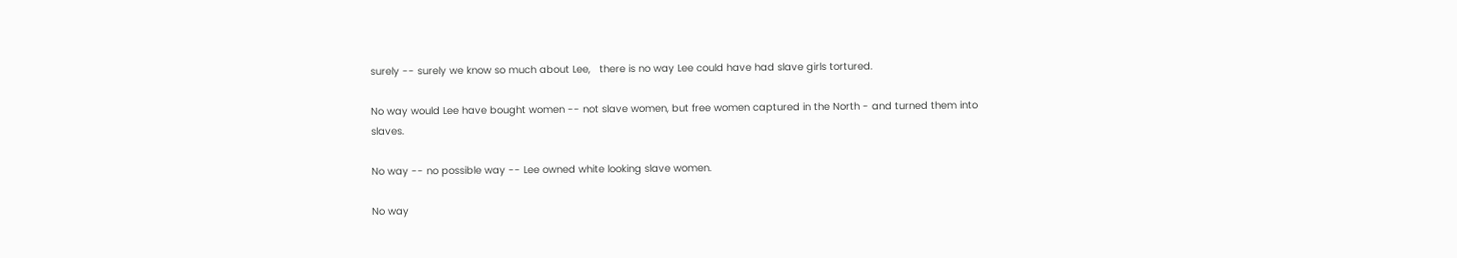surely -- surely we know so much about Lee,   there is no way Lee could have had slave girls tortured.

No way would Lee have bought women -- not slave women, but free women captured in the North - and turned them into slaves.

No way -- no possible way -- Lee owned white looking slave women.

No way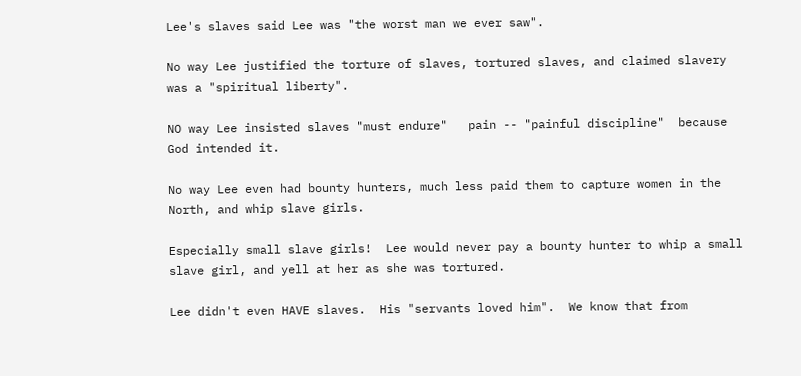Lee's slaves said Lee was "the worst man we ever saw".

No way Lee justified the torture of slaves, tortured slaves, and claimed slavery was a "spiritual liberty".

NO way Lee insisted slaves "must endure"   pain -- "painful discipline"  because God intended it.

No way Lee even had bounty hunters, much less paid them to capture women in the North, and whip slave girls.

Especially small slave girls!  Lee would never pay a bounty hunter to whip a small slave girl, and yell at her as she was tortured.

Lee didn't even HAVE slaves.  His "servants loved him".  We know that from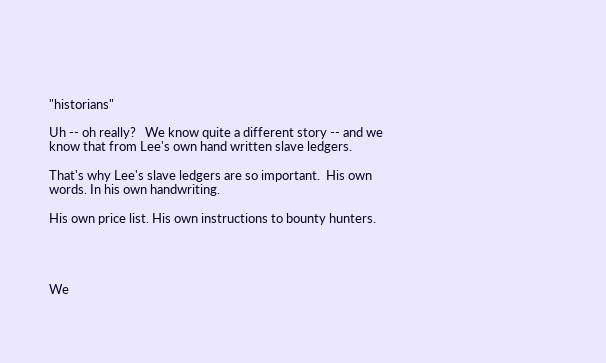"historians"

Uh -- oh really?   We know quite a different story -- and we know that from Lee's own hand written slave ledgers.

That's why Lee's slave ledgers are so important.  His own words. In his own handwriting.

His own price list. His own instructions to bounty hunters.




We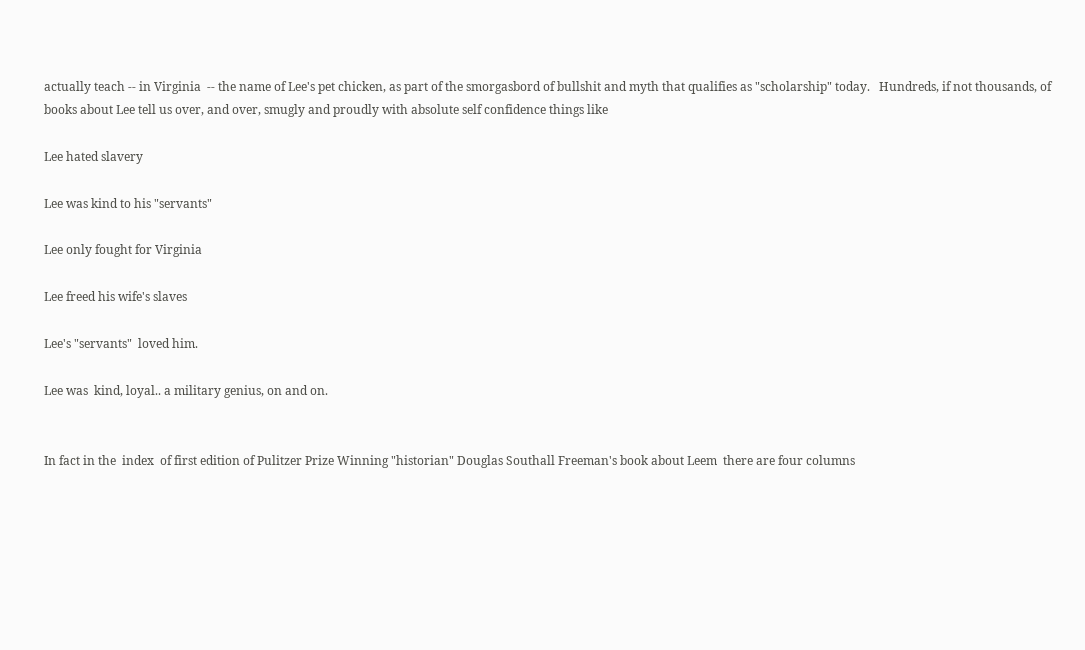actually teach -- in Virginia  -- the name of Lee's pet chicken, as part of the smorgasbord of bullshit and myth that qualifies as "scholarship" today.   Hundreds, if not thousands, of books about Lee tell us over, and over, smugly and proudly with absolute self confidence things like

Lee hated slavery

Lee was kind to his "servants"

Lee only fought for Virginia

Lee freed his wife's slaves

Lee's "servants"  loved him.

Lee was  kind, loyal.. a military genius, on and on.


In fact in the  index  of first edition of Pulitzer Prize Winning "historian" Douglas Southall Freeman's book about Leem  there are four columns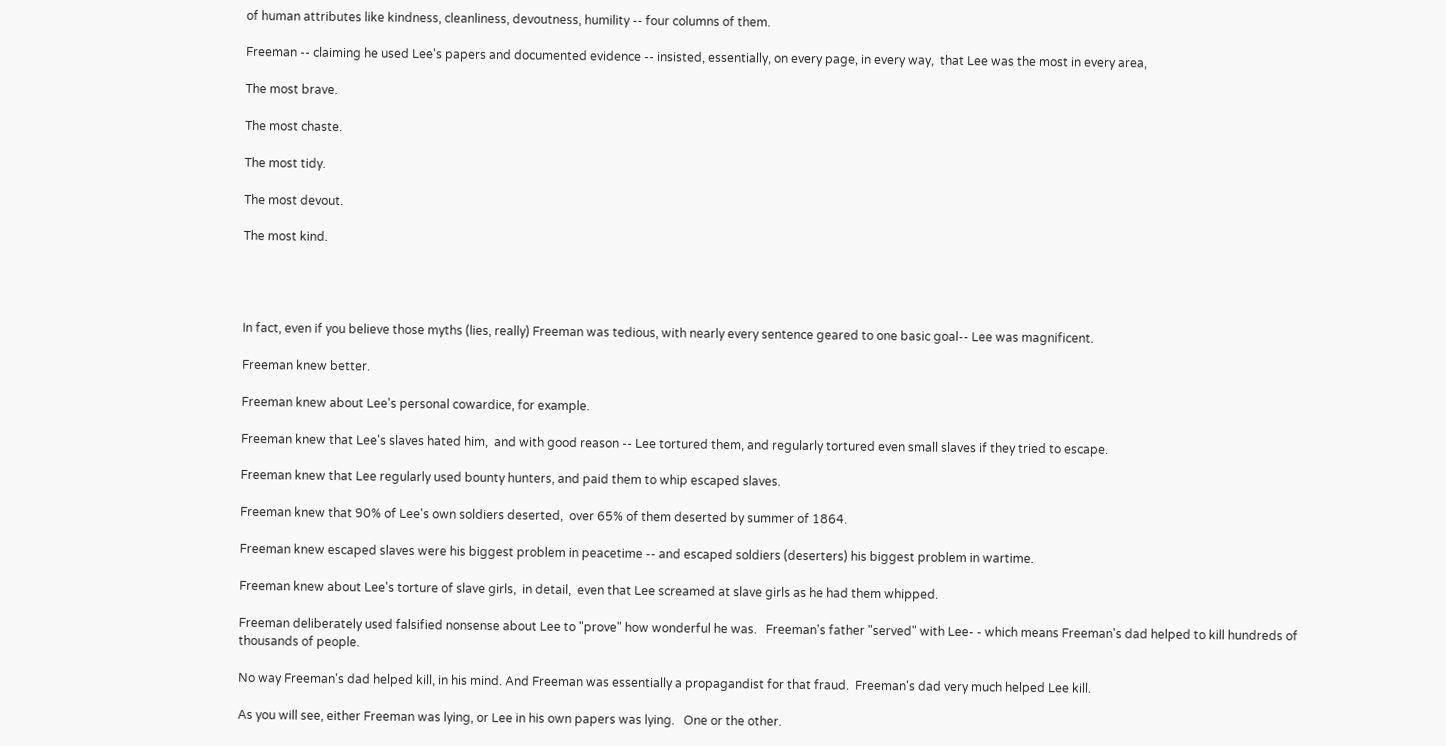of human attributes like kindness, cleanliness, devoutness, humility -- four columns of them.

Freeman -- claiming he used Lee's papers and documented evidence -- insisted, essentially, on every page, in every way,  that Lee was the most in every area,

The most brave.

The most chaste.

The most tidy.

The most devout.

The most kind.




In fact, even if you believe those myths (lies, really) Freeman was tedious, with nearly every sentence geared to one basic goal-- Lee was magnificent.

Freeman knew better.

Freeman knew about Lee's personal cowardice, for example.

Freeman knew that Lee's slaves hated him,  and with good reason -- Lee tortured them, and regularly tortured even small slaves if they tried to escape.

Freeman knew that Lee regularly used bounty hunters, and paid them to whip escaped slaves.

Freeman knew that 90% of Lee's own soldiers deserted,  over 65% of them deserted by summer of 1864.

Freeman knew escaped slaves were his biggest problem in peacetime -- and escaped soldiers (deserters) his biggest problem in wartime.

Freeman knew about Lee's torture of slave girls,  in detail,  even that Lee screamed at slave girls as he had them whipped.

Freeman deliberately used falsified nonsense about Lee to "prove" how wonderful he was.   Freeman's father "served" with Lee- - which means Freeman's dad helped to kill hundreds of thousands of people.

No way Freeman's dad helped kill, in his mind. And Freeman was essentially a propagandist for that fraud.  Freeman's dad very much helped Lee kill.

As you will see, either Freeman was lying, or Lee in his own papers was lying.   One or the other.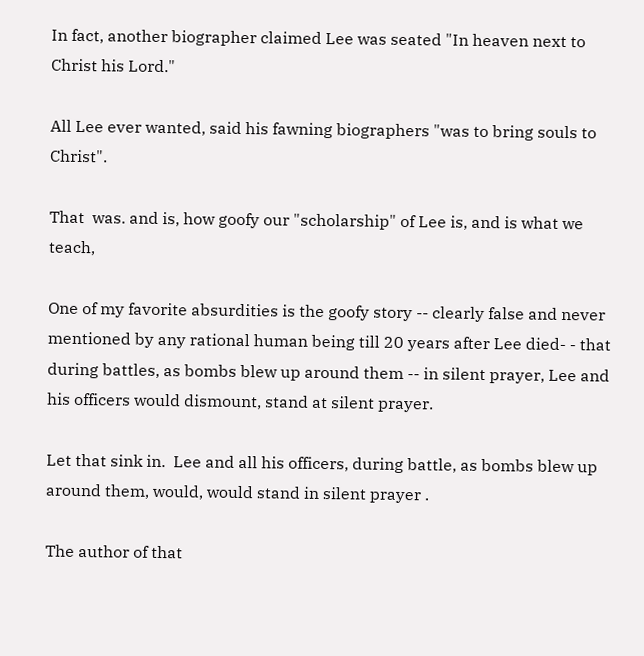In fact, another biographer claimed Lee was seated "In heaven next to Christ his Lord."

All Lee ever wanted, said his fawning biographers "was to bring souls to Christ".

That  was. and is, how goofy our "scholarship" of Lee is, and is what we teach,

One of my favorite absurdities is the goofy story -- clearly false and never mentioned by any rational human being till 20 years after Lee died- - that during battles, as bombs blew up around them -- in silent prayer, Lee and his officers would dismount, stand at silent prayer.

Let that sink in.  Lee and all his officers, during battle, as bombs blew up around them, would, would stand in silent prayer .

The author of that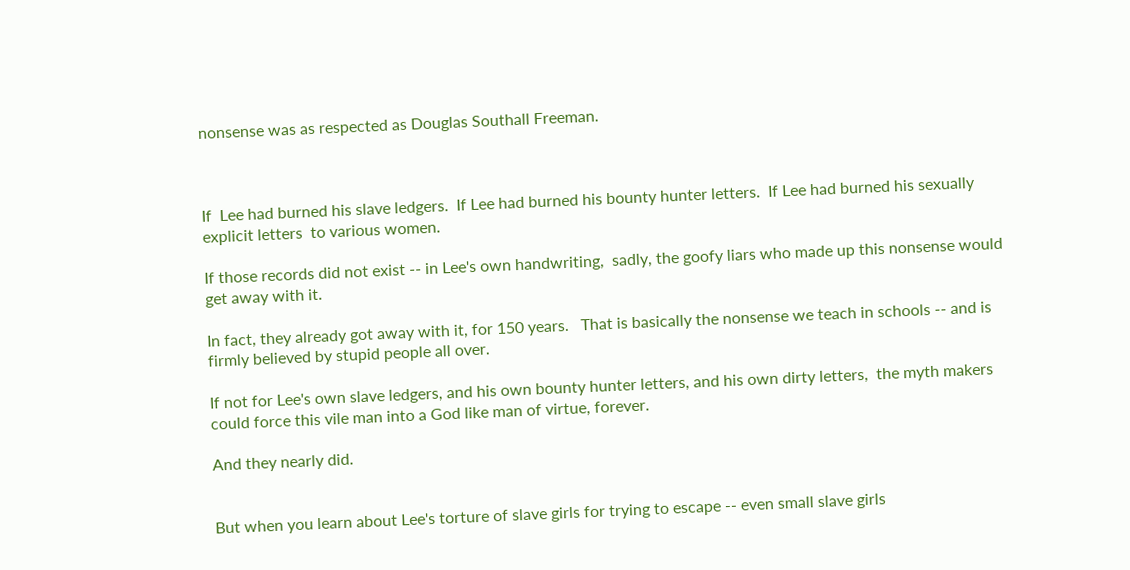nonsense was as respected as Douglas Southall Freeman.



If  Lee had burned his slave ledgers.  If Lee had burned his bounty hunter letters.  If Lee had burned his sexually explicit letters  to various women.

If those records did not exist -- in Lee's own handwriting,  sadly, the goofy liars who made up this nonsense would get away with it.

In fact, they already got away with it, for 150 years.   That is basically the nonsense we teach in schools -- and is firmly believed by stupid people all over.

If not for Lee's own slave ledgers, and his own bounty hunter letters, and his own dirty letters,  the myth makers could force this vile man into a God like man of virtue, forever.

And they nearly did.


But when you learn about Lee's torture of slave girls for trying to escape -- even small slave girls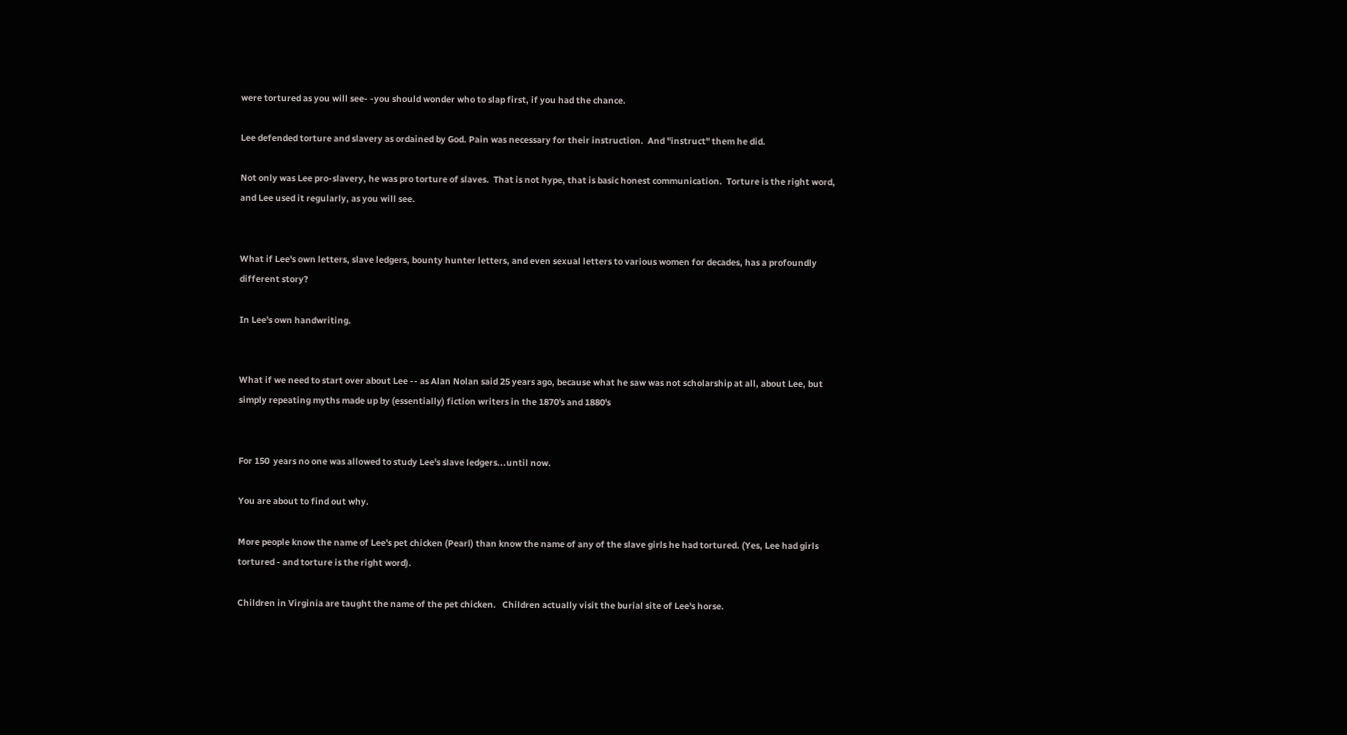were tortured as you will see- -you should wonder who to slap first, if you had the chance.

Lee defended torture and slavery as ordained by God. Pain was necessary for their instruction.  And "instruct" them he did.

Not only was Lee pro-slavery, he was pro torture of slaves.  That is not hype, that is basic honest communication.  Torture is the right word, and Lee used it regularly, as you will see.


What if Lee's own letters, slave ledgers, bounty hunter letters, and even sexual letters to various women for decades, has a profoundly different story?

In Lee's own handwriting.


What if we need to start over about Lee -- as Alan Nolan said 25 years ago, because what he saw was not scholarship at all, about Lee, but simply repeating myths made up by (essentially) fiction writers in the 1870's and 1880's


For 150  years no one was allowed to study Lee's slave ledgers...until now.

You are about to find out why.

More people know the name of Lee's pet chicken (Pearl) than know the name of any of the slave girls he had tortured. (Yes, Lee had girls tortured - and torture is the right word).

Children in Virginia are taught the name of the pet chicken.   Children actually visit the burial site of Lee's horse.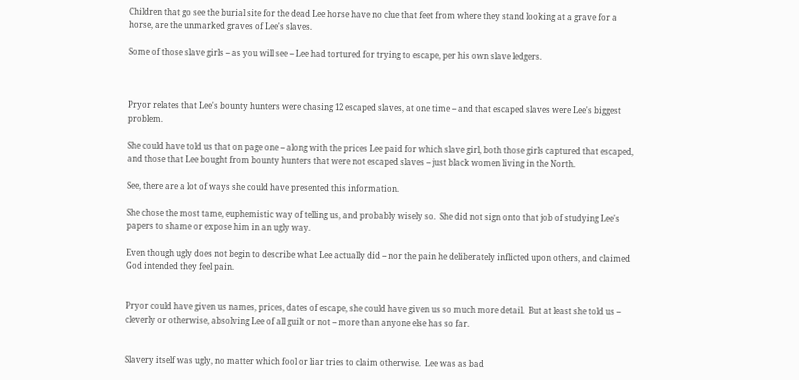Children that go see the burial site for the dead Lee horse have no clue that feet from where they stand looking at a grave for a horse, are the unmarked graves of Lee's slaves.

Some of those slave girls -- as you will see -- Lee had tortured for trying to escape, per his own slave ledgers.



Pryor relates that Lee's bounty hunters were chasing 12 escaped slaves, at one time -- and that escaped slaves were Lee's biggest problem.

She could have told us that on page one -- along with the prices Lee paid for which slave girl, both those girls captured that escaped, and those that Lee bought from bounty hunters that were not escaped slaves -- just black women living in the North.

See, there are a lot of ways she could have presented this information.

She chose the most tame, euphemistic way of telling us, and probably wisely so.  She did not sign onto that job of studying Lee's papers to shame or expose him in an ugly way.

Even though ugly does not begin to describe what Lee actually did -- nor the pain he deliberately inflicted upon others, and claimed God intended they feel pain.


Pryor could have given us names, prices, dates of escape, she could have given us so much more detail.  But at least she told us -- cleverly or otherwise, absolving Lee of all guilt or not -- more than anyone else has so far.


Slavery itself was ugly, no matter which fool or liar tries to claim otherwise.  Lee was as bad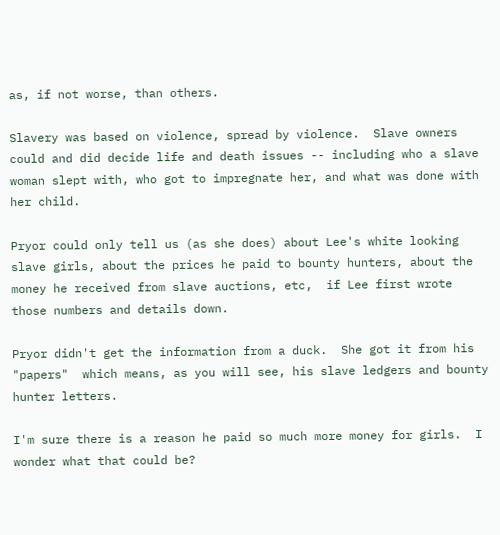as, if not worse, than others.

Slavery was based on violence, spread by violence.  Slave owners could and did decide life and death issues -- including who a slave woman slept with, who got to impregnate her, and what was done with her child.

Pryor could only tell us (as she does) about Lee's white looking slave girls, about the prices he paid to bounty hunters, about the money he received from slave auctions, etc,  if Lee first wrote those numbers and details down.

Pryor didn't get the information from a duck.  She got it from his "papers"  which means, as you will see, his slave ledgers and bounty hunter letters.

I'm sure there is a reason he paid so much more money for girls.  I wonder what that could be?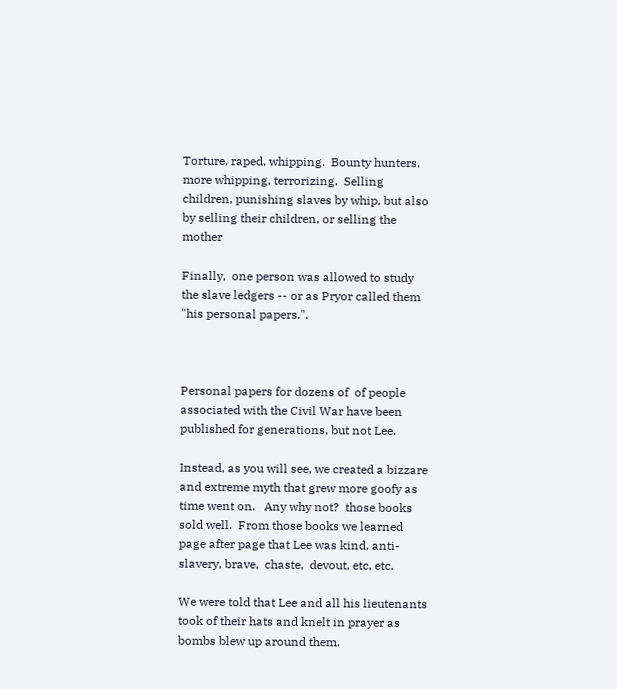Torture, raped, whipping.  Bounty hunters, more whipping, terrorizing.  Selling children, punishing slaves by whip, but also by selling their children, or selling the mother

Finally,  one person was allowed to study the slave ledgers -- or as Pryor called them "his personal papers.".



Personal papers for dozens of  of people associated with the Civil War have been published for generations, but not Lee.

Instead, as you will see, we created a bizzare and extreme myth that grew more goofy as time went on.   Any why not?  those books sold well.  From those books we learned page after page that Lee was kind, anti-slavery, brave,  chaste,  devout, etc, etc.

We were told that Lee and all his lieutenants took of their hats and knelt in prayer as bombs blew up around them.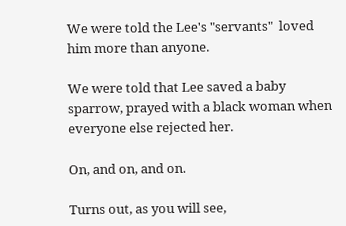We were told the Lee's "servants"  loved him more than anyone.

We were told that Lee saved a baby sparrow, prayed with a black woman when everyone else rejected her.

On, and on, and on.

Turns out, as you will see,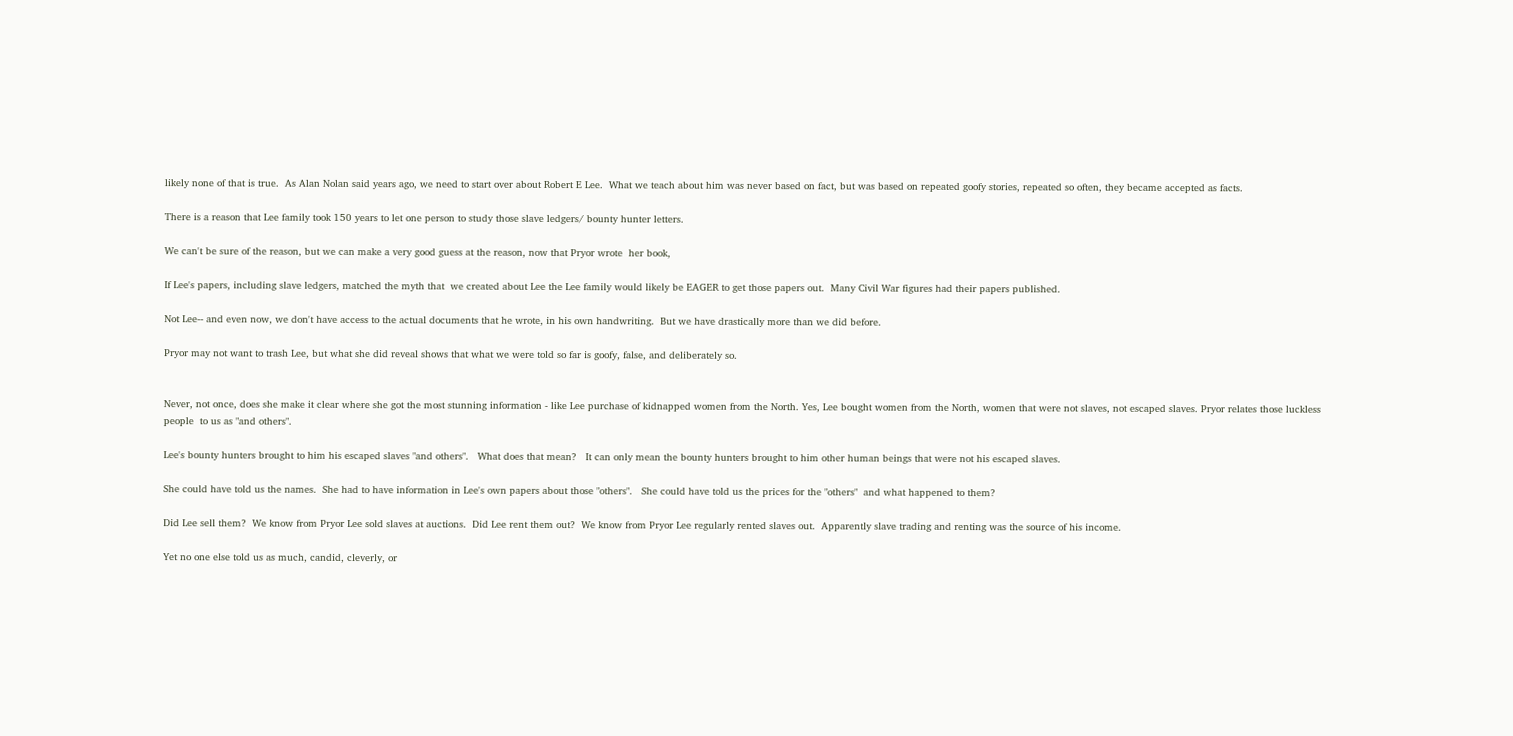likely none of that is true.  As Alan Nolan said years ago, we need to start over about Robert E Lee.  What we teach about him was never based on fact, but was based on repeated goofy stories, repeated so often, they became accepted as facts.

There is a reason that Lee family took 150 years to let one person to study those slave ledgers/ bounty hunter letters.

We can't be sure of the reason, but we can make a very good guess at the reason, now that Pryor wrote  her book,

If Lee's papers, including slave ledgers, matched the myth that  we created about Lee the Lee family would likely be EAGER to get those papers out.  Many Civil War figures had their papers published.

Not Lee-- and even now, we don't have access to the actual documents that he wrote, in his own handwriting.  But we have drastically more than we did before.

Pryor may not want to trash Lee, but what she did reveal shows that what we were told so far is goofy, false, and deliberately so.


Never, not once, does she make it clear where she got the most stunning information - like Lee purchase of kidnapped women from the North. Yes, Lee bought women from the North, women that were not slaves, not escaped slaves. Pryor relates those luckless people  to us as "and others".

Lee's bounty hunters brought to him his escaped slaves "and others".   What does that mean?   It can only mean the bounty hunters brought to him other human beings that were not his escaped slaves.

She could have told us the names.  She had to have information in Lee's own papers about those "others".   She could have told us the prices for the "others"  and what happened to them?

Did Lee sell them?  We know from Pryor Lee sold slaves at auctions.  Did Lee rent them out?  We know from Pryor Lee regularly rented slaves out.  Apparently slave trading and renting was the source of his income.

Yet no one else told us as much, candid, cleverly, or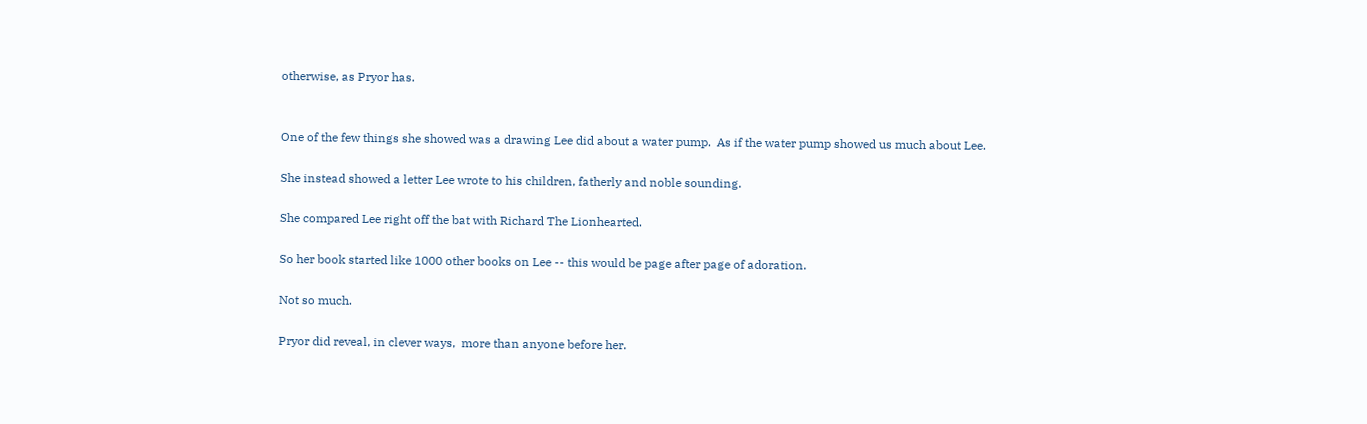otherwise, as Pryor has.


One of the few things she showed was a drawing Lee did about a water pump.  As if the water pump showed us much about Lee.

She instead showed a letter Lee wrote to his children, fatherly and noble sounding.

She compared Lee right off the bat with Richard The Lionhearted.

So her book started like 1000 other books on Lee -- this would be page after page of adoration.

Not so much.

Pryor did reveal, in clever ways,  more than anyone before her.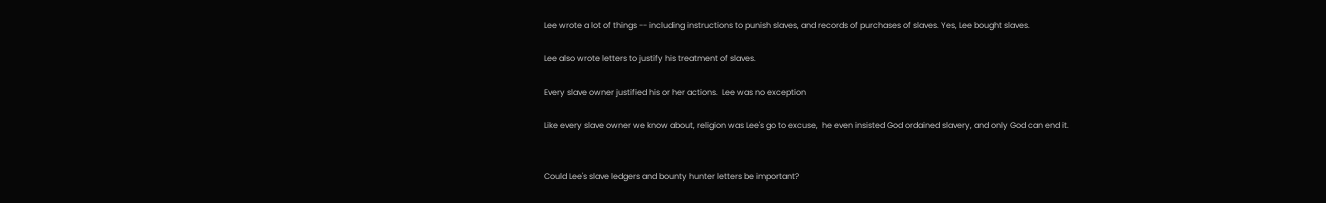Lee wrote a lot of things -- including instructions to punish slaves, and records of purchases of slaves. Yes, Lee bought slaves.

Lee also wrote letters to justify his treatment of slaves.

Every slave owner justified his or her actions.  Lee was no exception

Like every slave owner we know about, religion was Lee's go to excuse,  he even insisted God ordained slavery, and only God can end it.


Could Lee's slave ledgers and bounty hunter letters be important?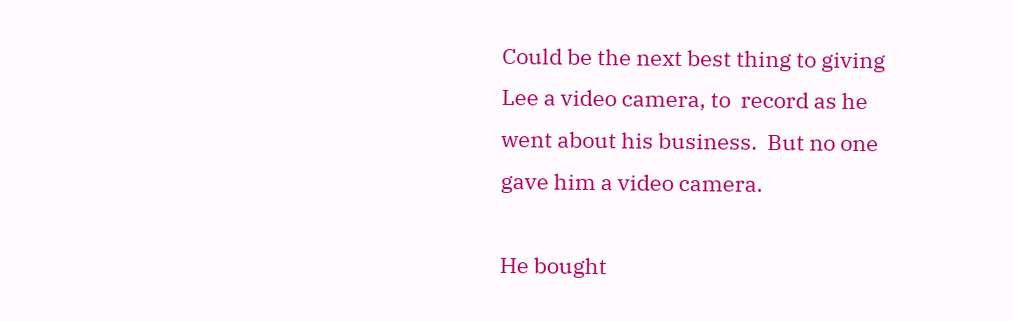Could be the next best thing to giving Lee a video camera, to  record as he went about his business.  But no one gave him a video camera.

He bought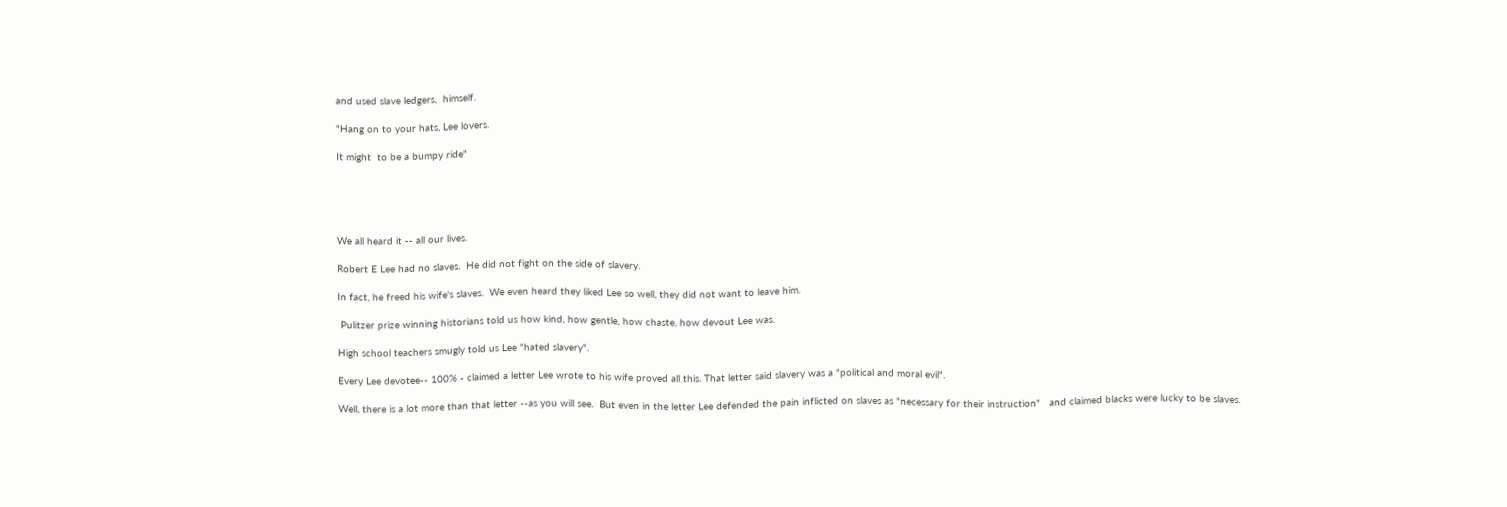and used slave ledgers,  himself.

"Hang on to your hats, Lee lovers.

It might  to be a bumpy ride"





We all heard it -- all our lives.

Robert E Lee had no slaves.  He did not fight on the side of slavery.

In fact, he freed his wife's slaves.  We even heard they liked Lee so well, they did not want to leave him.

 Pulitzer prize winning historians told us how kind, how gentle, how chaste, how devout Lee was.

High school teachers smugly told us Lee "hated slavery".

Every Lee devotee-- 100% - claimed a letter Lee wrote to his wife proved all this. That letter said slavery was a "political and moral evil".

Well, there is a lot more than that letter --as you will see.  But even in the letter Lee defended the pain inflicted on slaves as "necessary for their instruction"   and claimed blacks were lucky to be slaves.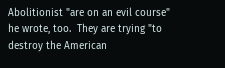Abolitionist "are on an evil course"  he wrote, too.  They are trying "to destroy the American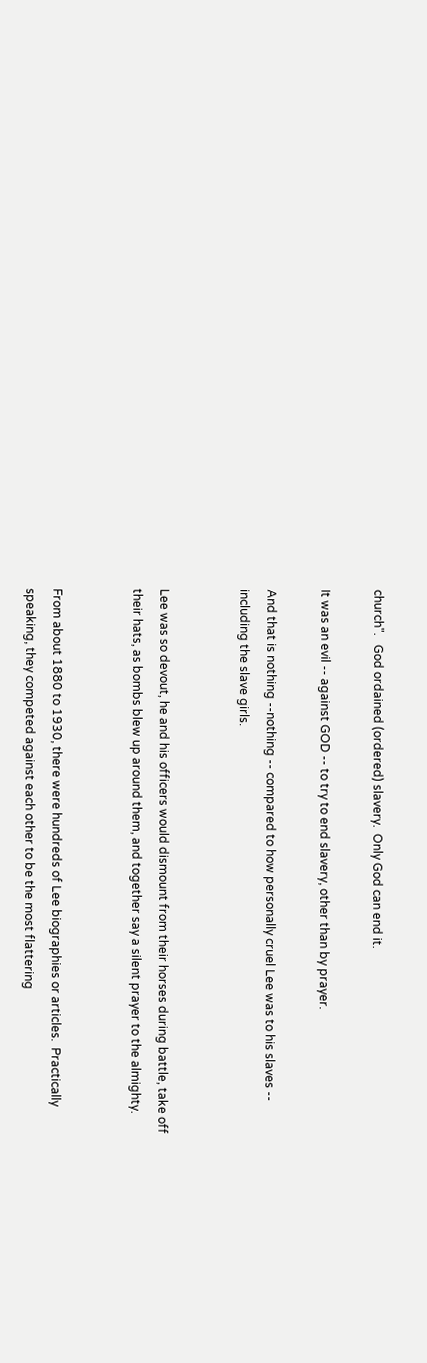church".   God ordained (ordered) slavery.  Only God can end it.

It was an evil -- against GOD -- to try to end slavery, other than by prayer.

And that is nothing --nothing -- compared to how personally cruel Lee was to his slaves -- including the slave girls.


Lee was so devout, he and his officers would dismount from their horses during battle, take off their hats, as bombs blew up around them, and together say a silent prayer to the almighty.


From about 1880 to 1930, there were hundreds of Lee biographies or articles.  Practically speaking, they competed against each other to be the most flattering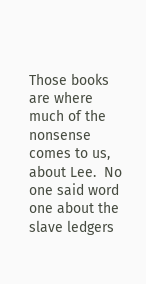Those books are where much of the nonsense comes to us, about Lee.  No one said word one about the slave ledgers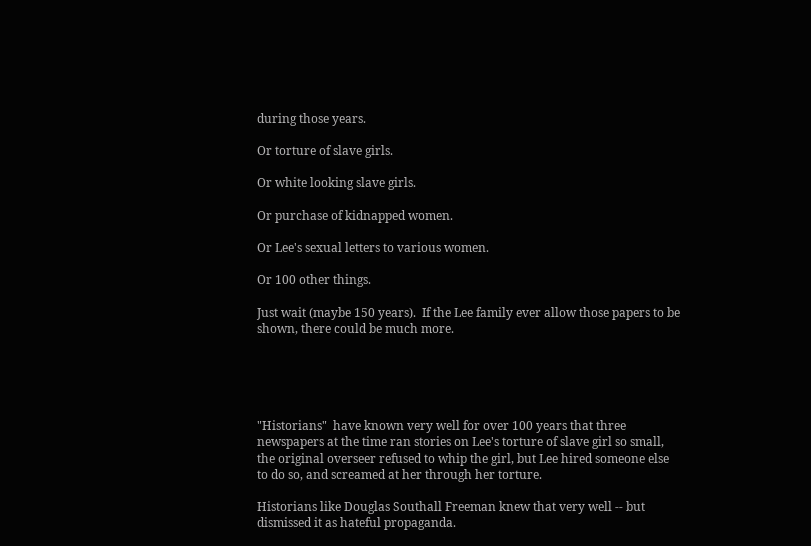during those years.

Or torture of slave girls.

Or white looking slave girls.

Or purchase of kidnapped women.

Or Lee's sexual letters to various women.

Or 100 other things.

Just wait (maybe 150 years).  If the Lee family ever allow those papers to be shown, there could be much more.





"Historians"  have known very well for over 100 years that three newspapers at the time ran stories on Lee's torture of slave girl so small, the original overseer refused to whip the girl, but Lee hired someone else to do so, and screamed at her through her torture.

Historians like Douglas Southall Freeman knew that very well -- but dismissed it as hateful propaganda.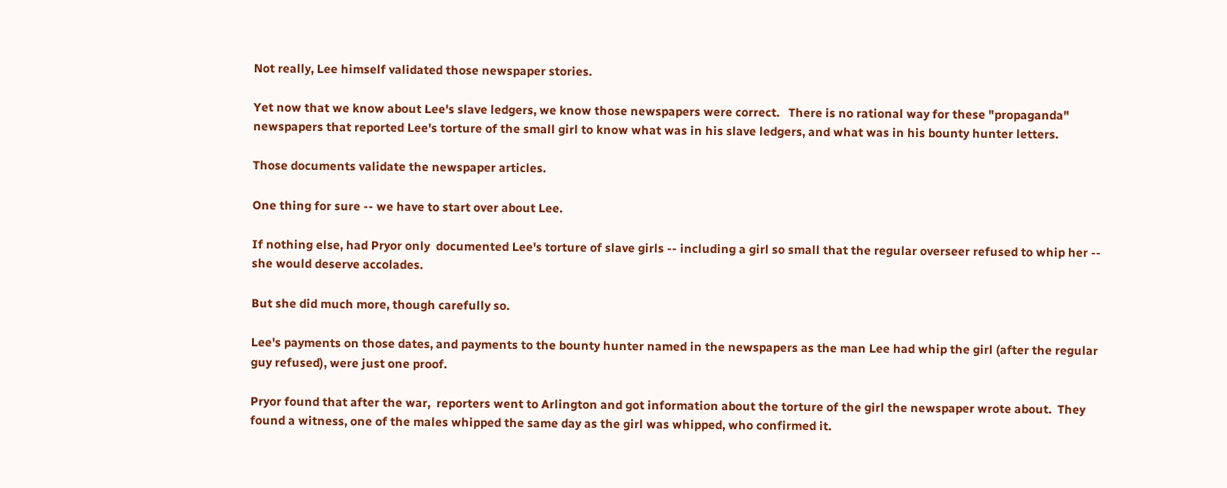Not really, Lee himself validated those newspaper stories.

Yet now that we know about Lee's slave ledgers, we know those newspapers were correct.   There is no rational way for these "propaganda" newspapers that reported Lee's torture of the small girl to know what was in his slave ledgers, and what was in his bounty hunter letters.

Those documents validate the newspaper articles.

One thing for sure -- we have to start over about Lee.

If nothing else, had Pryor only  documented Lee's torture of slave girls -- including a girl so small that the regular overseer refused to whip her -- she would deserve accolades.

But she did much more, though carefully so.

Lee's payments on those dates, and payments to the bounty hunter named in the newspapers as the man Lee had whip the girl (after the regular guy refused), were just one proof.

Pryor found that after the war,  reporters went to Arlington and got information about the torture of the girl the newspaper wrote about.  They found a witness, one of the males whipped the same day as the girl was whipped, who confirmed it.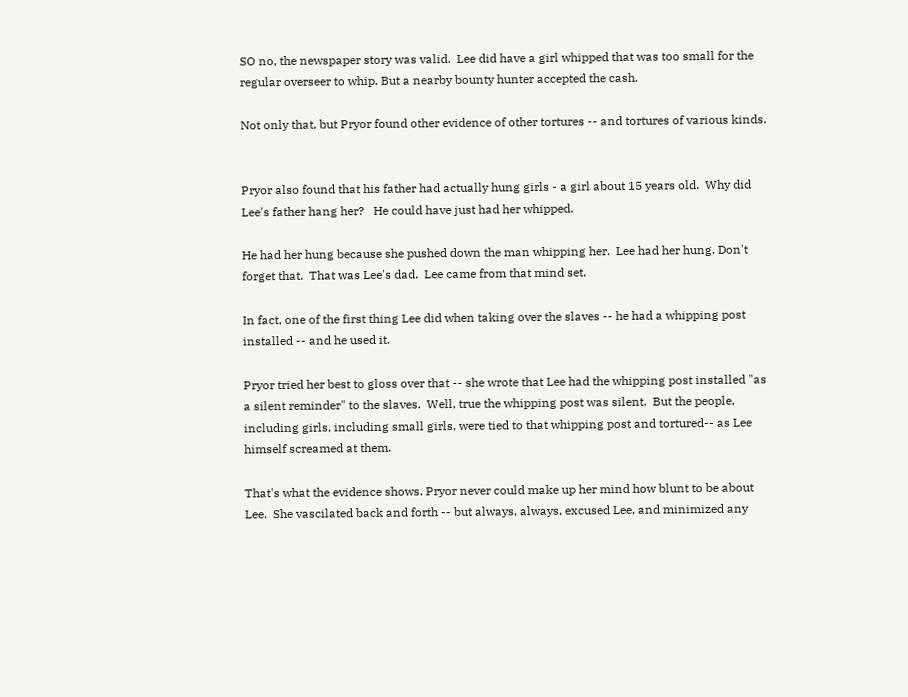SO no, the newspaper story was valid.  Lee did have a girl whipped that was too small for the regular overseer to whip. But a nearby bounty hunter accepted the cash.

Not only that, but Pryor found other evidence of other tortures -- and tortures of various kinds.


Pryor also found that his father had actually hung girls - a girl about 15 years old.  Why did Lee's father hang her?   He could have just had her whipped.

He had her hung because she pushed down the man whipping her.  Lee had her hung. Don't forget that.  That was Lee's dad.  Lee came from that mind set.

In fact, one of the first thing Lee did when taking over the slaves -- he had a whipping post installed -- and he used it.

Pryor tried her best to gloss over that -- she wrote that Lee had the whipping post installed "as a silent reminder" to the slaves.  Well, true the whipping post was silent.  But the people, including girls, including small girls, were tied to that whipping post and tortured-- as Lee himself screamed at them.

That's what the evidence shows. Pryor never could make up her mind how blunt to be about Lee.  She vascilated back and forth -- but always, always, excused Lee, and minimized any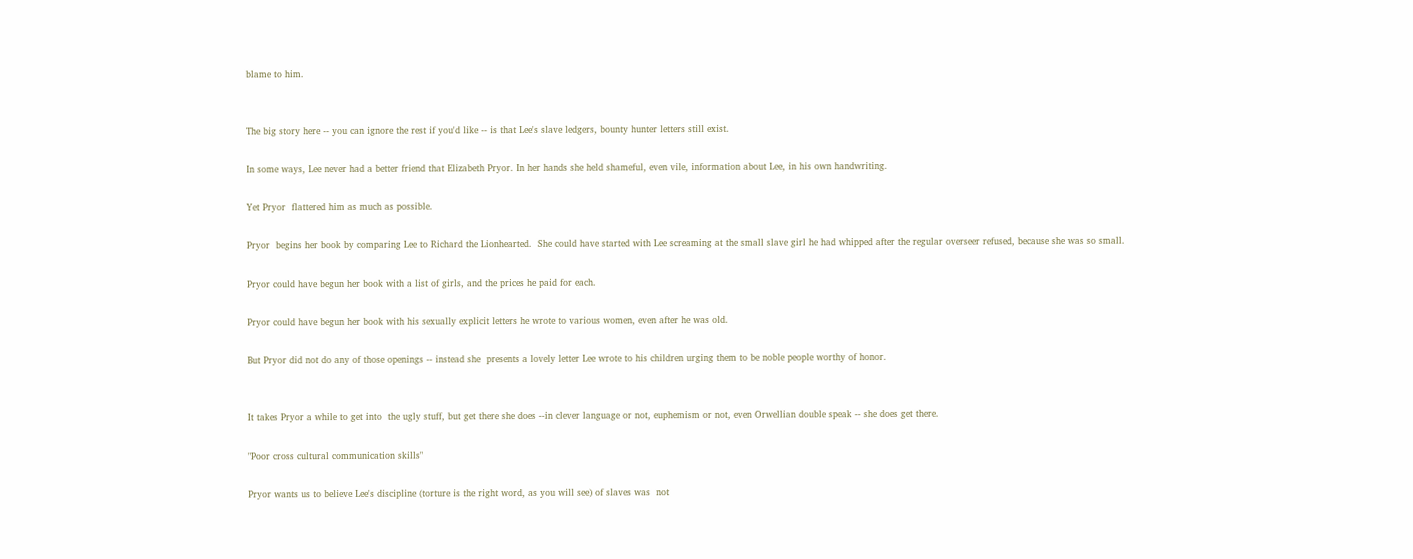blame to him.


The big story here -- you can ignore the rest if you'd like -- is that Lee's slave ledgers, bounty hunter letters still exist.

In some ways, Lee never had a better friend that Elizabeth Pryor. In her hands she held shameful, even vile, information about Lee, in his own handwriting.

Yet Pryor  flattered him as much as possible.

Pryor  begins her book by comparing Lee to Richard the Lionhearted.  She could have started with Lee screaming at the small slave girl he had whipped after the regular overseer refused, because she was so small.

Pryor could have begun her book with a list of girls, and the prices he paid for each.

Pryor could have begun her book with his sexually explicit letters he wrote to various women, even after he was old.

But Pryor did not do any of those openings -- instead she  presents a lovely letter Lee wrote to his children urging them to be noble people worthy of honor.


It takes Pryor a while to get into  the ugly stuff, but get there she does --in clever language or not, euphemism or not, even Orwellian double speak -- she does get there.

"Poor cross cultural communication skills"

Pryor wants us to believe Lee's discipline (torture is the right word, as you will see) of slaves was  not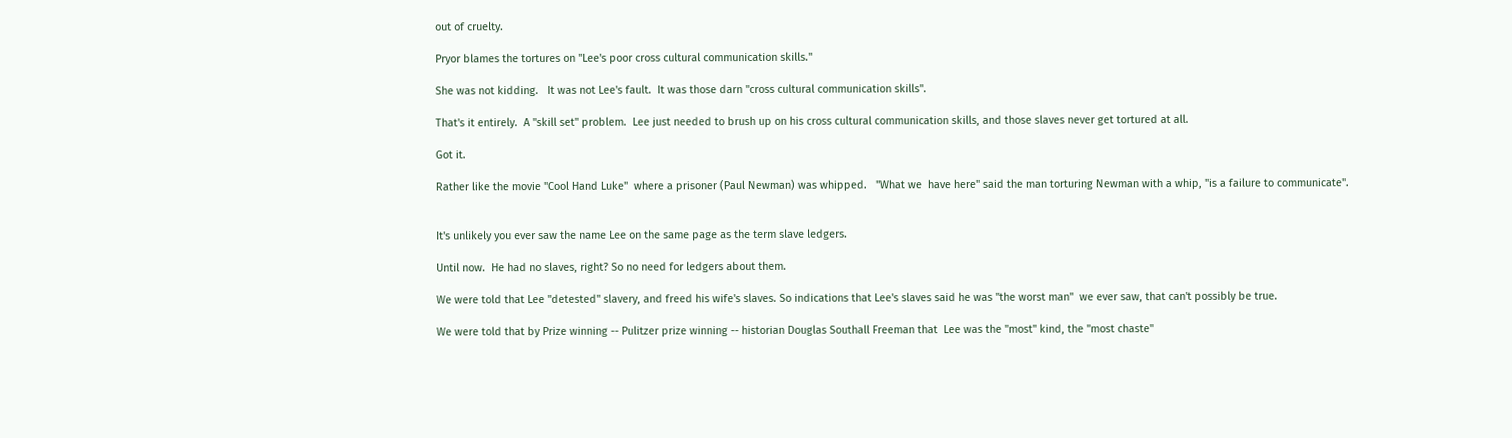out of cruelty.

Pryor blames the tortures on "Lee's poor cross cultural communication skills."

She was not kidding.   It was not Lee's fault.  It was those darn "cross cultural communication skills".

That's it entirely.  A "skill set" problem.  Lee just needed to brush up on his cross cultural communication skills, and those slaves never get tortured at all.

Got it.

Rather like the movie "Cool Hand Luke"  where a prisoner (Paul Newman) was whipped.   "What we  have here" said the man torturing Newman with a whip, "is a failure to communicate".


It's unlikely you ever saw the name Lee on the same page as the term slave ledgers.

Until now.  He had no slaves, right? So no need for ledgers about them.

We were told that Lee "detested" slavery, and freed his wife's slaves. So indications that Lee's slaves said he was "the worst man"  we ever saw, that can't possibly be true.

We were told that by Prize winning -- Pulitzer prize winning -- historian Douglas Southall Freeman that  Lee was the "most" kind, the "most chaste"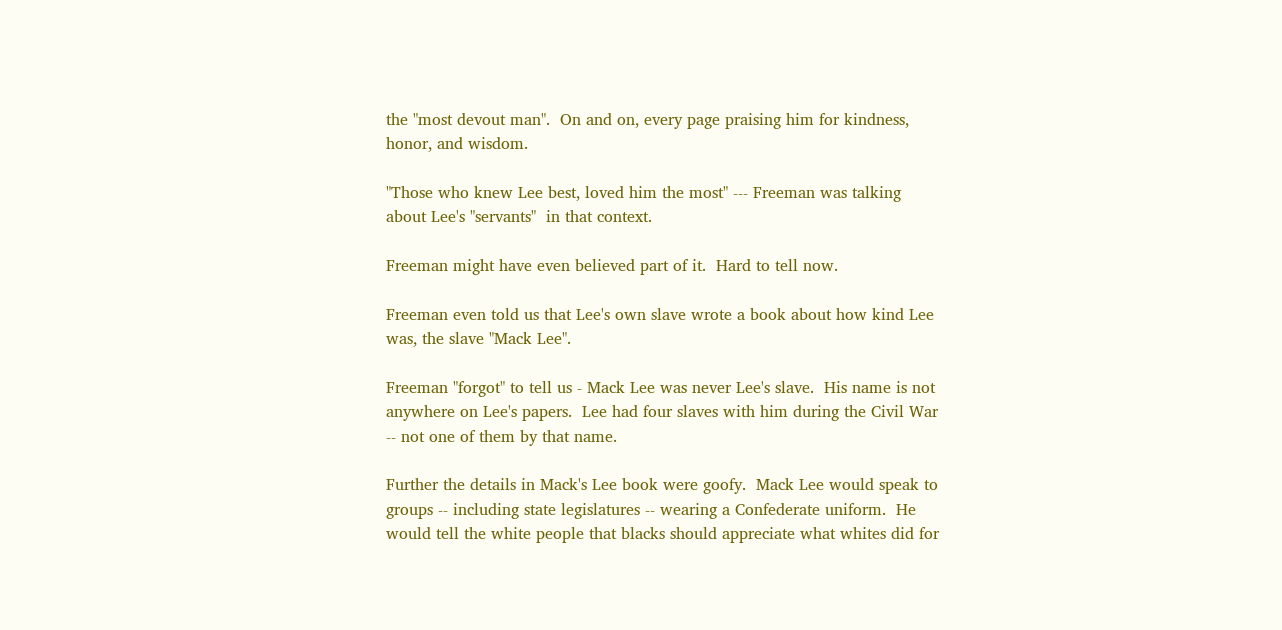the "most devout man".  On and on, every page praising him for kindness, honor, and wisdom.

"Those who knew Lee best, loved him the most" --- Freeman was talking about Lee's "servants"  in that context.

Freeman might have even believed part of it.  Hard to tell now.

Freeman even told us that Lee's own slave wrote a book about how kind Lee was, the slave "Mack Lee".

Freeman "forgot" to tell us - Mack Lee was never Lee's slave.  His name is not anywhere on Lee's papers.  Lee had four slaves with him during the Civil War -- not one of them by that name.

Further the details in Mack's Lee book were goofy.  Mack Lee would speak to groups -- including state legislatures -- wearing a Confederate uniform.  He would tell the white people that blacks should appreciate what whites did for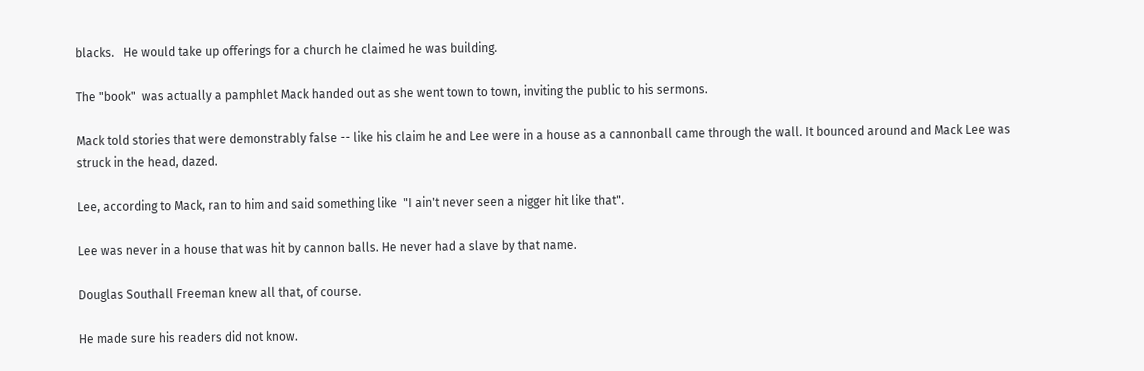blacks.   He would take up offerings for a church he claimed he was building.

The "book"  was actually a pamphlet Mack handed out as she went town to town, inviting the public to his sermons.

Mack told stories that were demonstrably false -- like his claim he and Lee were in a house as a cannonball came through the wall. It bounced around and Mack Lee was struck in the head, dazed.

Lee, according to Mack, ran to him and said something like  "I ain't never seen a nigger hit like that".

Lee was never in a house that was hit by cannon balls. He never had a slave by that name.

Douglas Southall Freeman knew all that, of course.

He made sure his readers did not know.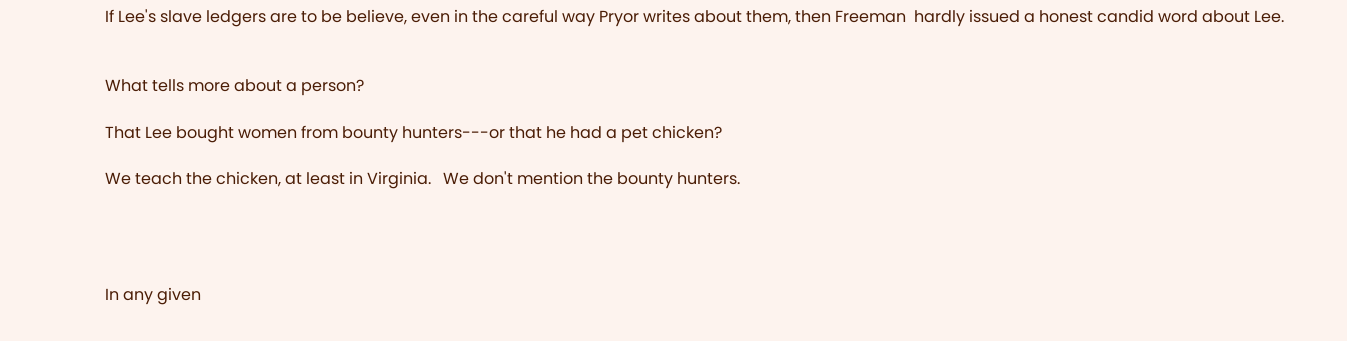If Lee's slave ledgers are to be believe, even in the careful way Pryor writes about them, then Freeman  hardly issued a honest candid word about Lee.


What tells more about a person?

That Lee bought women from bounty hunters---or that he had a pet chicken?

We teach the chicken, at least in Virginia.   We don't mention the bounty hunters.




In any given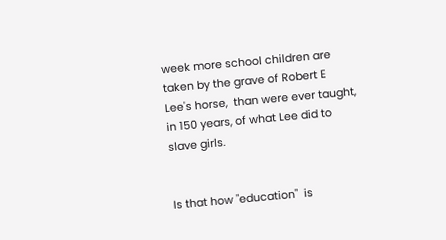week more school children are taken by the grave of Robert E Lee's horse,  than were ever taught, in 150 years, of what Lee did to slave girls.


Is that how "education"  is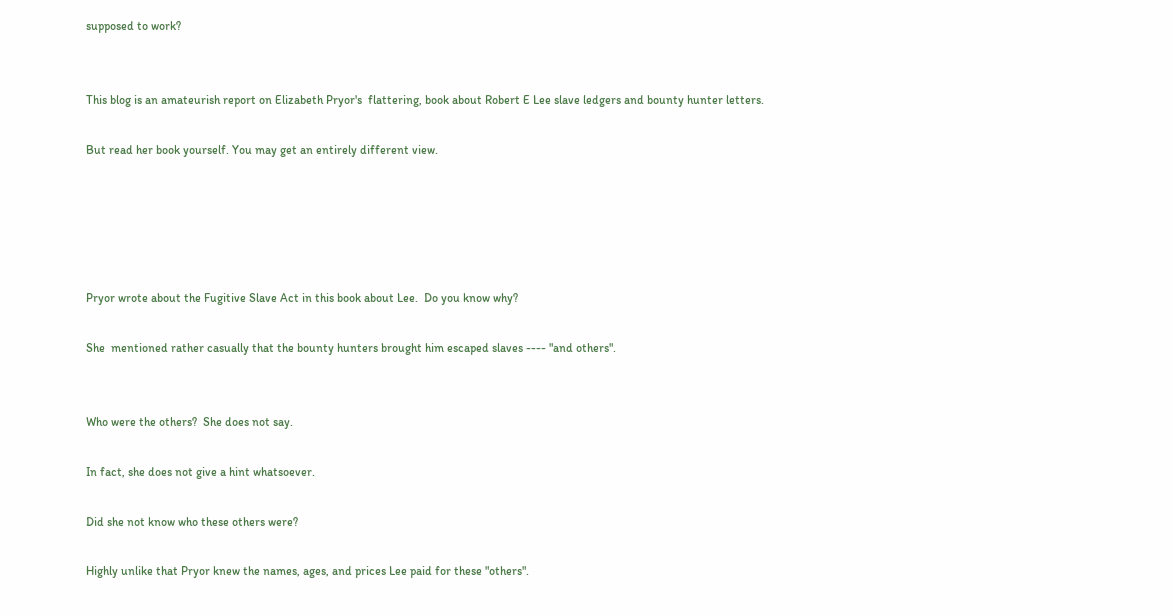supposed to work?


This blog is an amateurish report on Elizabeth Pryor's  flattering, book about Robert E Lee slave ledgers and bounty hunter letters.

But read her book yourself. You may get an entirely different view.





Pryor wrote about the Fugitive Slave Act in this book about Lee.  Do you know why?

She  mentioned rather casually that the bounty hunters brought him escaped slaves ---- "and others".


Who were the others?  She does not say.

In fact, she does not give a hint whatsoever.

Did she not know who these others were?

Highly unlike that Pryor knew the names, ages, and prices Lee paid for these "others".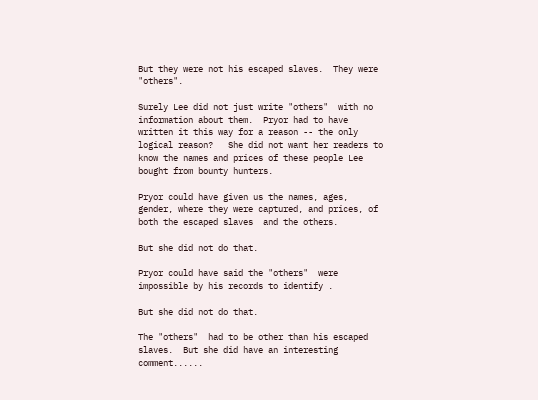But they were not his escaped slaves.  They were "others".

Surely Lee did not just write "others"  with no information about them.  Pryor had to have written it this way for a reason -- the only logical reason?   She did not want her readers to know the names and prices of these people Lee bought from bounty hunters.

Pryor could have given us the names, ages, gender, where they were captured, and prices, of both the escaped slaves  and the others.

But she did not do that.

Pryor could have said the "others"  were impossible by his records to identify .

But she did not do that.

The "others"  had to be other than his escaped slaves.  But she did have an interesting comment......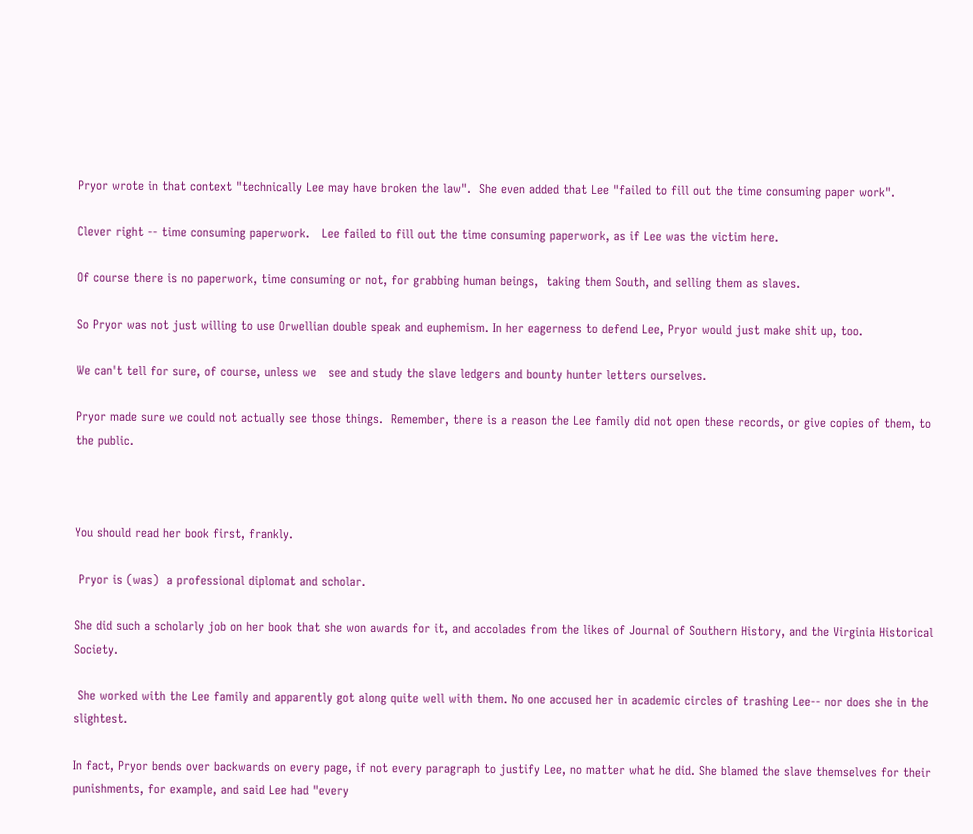Pryor wrote in that context "technically Lee may have broken the law".  She even added that Lee "failed to fill out the time consuming paper work".

Clever right -- time consuming paperwork.   Lee failed to fill out the time consuming paperwork, as if Lee was the victim here.

Of course there is no paperwork, time consuming or not, for grabbing human beings,  taking them South, and selling them as slaves.

So Pryor was not just willing to use Orwellian double speak and euphemism. In her eagerness to defend Lee, Pryor would just make shit up, too.

We can't tell for sure, of course, unless we   see and study the slave ledgers and bounty hunter letters ourselves.

Pryor made sure we could not actually see those things.  Remember, there is a reason the Lee family did not open these records, or give copies of them, to the public.



You should read her book first, frankly.

 Pryor is (was)  a professional diplomat and scholar.

She did such a scholarly job on her book that she won awards for it, and accolades from the likes of Journal of Southern History, and the Virginia Historical Society.

 She worked with the Lee family and apparently got along quite well with them. No one accused her in academic circles of trashing Lee-- nor does she in the slightest.

In fact, Pryor bends over backwards on every page, if not every paragraph to justify Lee, no matter what he did. She blamed the slave themselves for their punishments, for example, and said Lee had "every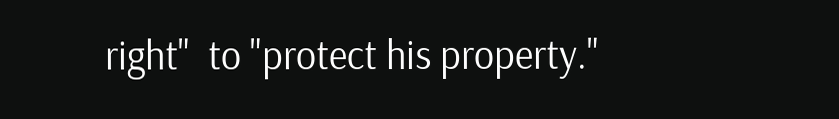right"  to "protect his property."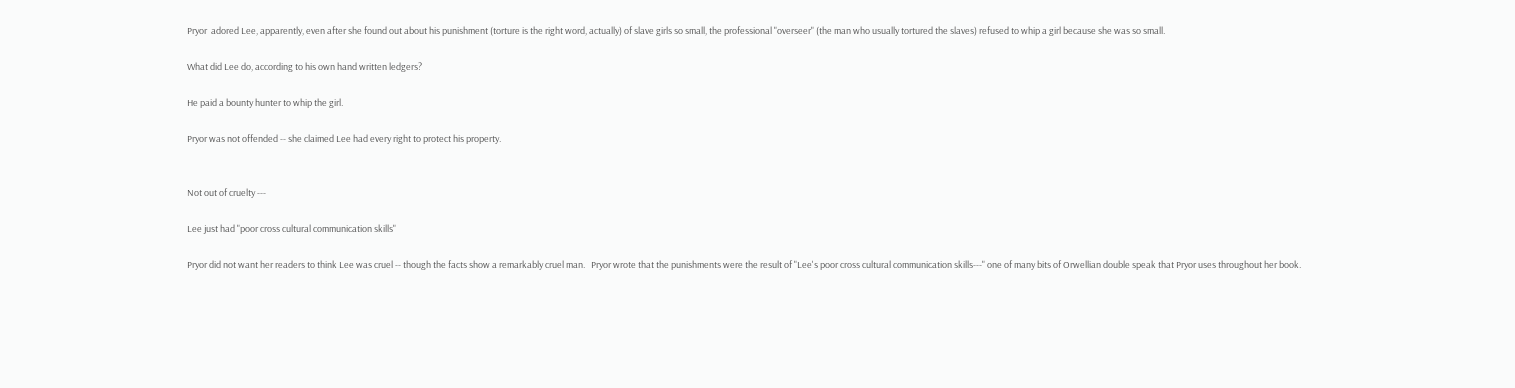Pryor  adored Lee, apparently, even after she found out about his punishment (torture is the right word, actually) of slave girls so small, the professional "overseer" (the man who usually tortured the slaves) refused to whip a girl because she was so small.

What did Lee do, according to his own hand written ledgers?

He paid a bounty hunter to whip the girl.

Pryor was not offended -- she claimed Lee had every right to protect his property.


Not out of cruelty ---

Lee just had "poor cross cultural communication skills"

Pryor did not want her readers to think Lee was cruel -- though the facts show a remarkably cruel man.   Pryor wrote that the punishments were the result of "Lee's poor cross cultural communication skills---" one of many bits of Orwellian double speak that Pryor uses throughout her book.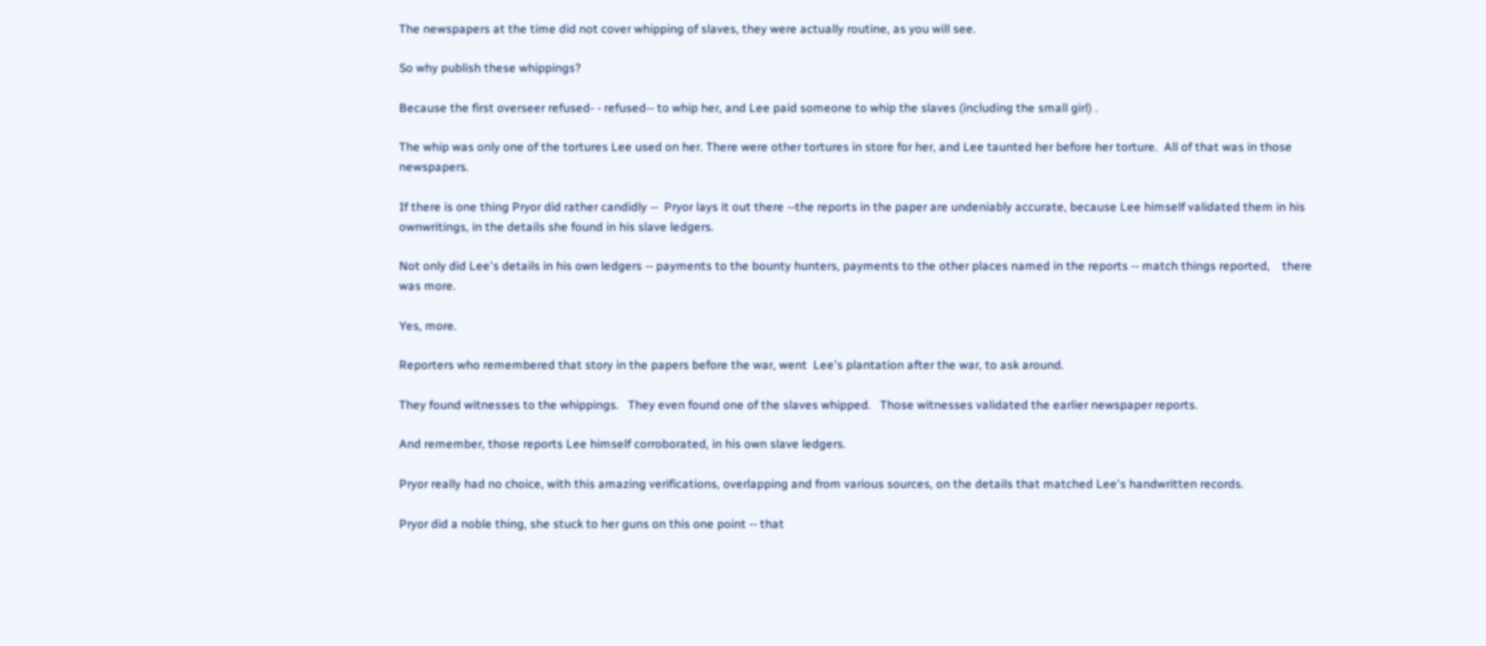The newspapers at the time did not cover whipping of slaves, they were actually routine, as you will see.

So why publish these whippings?

Because the first overseer refused- - refused-- to whip her, and Lee paid someone to whip the slaves (including the small girl) .

The whip was only one of the tortures Lee used on her. There were other tortures in store for her, and Lee taunted her before her torture.  All of that was in those newspapers.

If there is one thing Pryor did rather candidly --  Pryor lays it out there --the reports in the paper are undeniably accurate, because Lee himself validated them in his ownwritings, in the details she found in his slave ledgers.

Not only did Lee's details in his own ledgers -- payments to the bounty hunters, payments to the other places named in the reports -- match things reported,    there was more.

Yes, more.

Reporters who remembered that story in the papers before the war, went  Lee's plantation after the war, to ask around.

They found witnesses to the whippings.   They even found one of the slaves whipped.   Those witnesses validated the earlier newspaper reports.

And remember, those reports Lee himself corroborated, in his own slave ledgers.

Pryor really had no choice, with this amazing verifications, overlapping and from various sources, on the details that matched Lee's handwritten records.

Pryor did a noble thing, she stuck to her guns on this one point -- that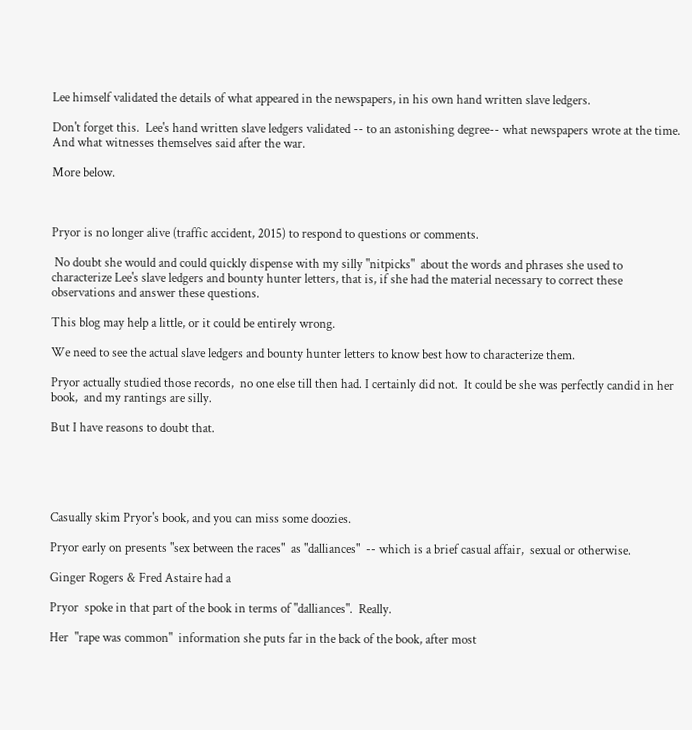Lee himself validated the details of what appeared in the newspapers, in his own hand written slave ledgers.

Don't forget this.  Lee's hand written slave ledgers validated -- to an astonishing degree-- what newspapers wrote at the time. And what witnesses themselves said after the war.

More below.



Pryor is no longer alive (traffic accident, 2015) to respond to questions or comments.

 No doubt she would and could quickly dispense with my silly "nitpicks"  about the words and phrases she used to characterize Lee's slave ledgers and bounty hunter letters, that is, if she had the material necessary to correct these observations and answer these questions.

This blog may help a little, or it could be entirely wrong.

We need to see the actual slave ledgers and bounty hunter letters to know best how to characterize them.

Pryor actually studied those records,  no one else till then had. I certainly did not.  It could be she was perfectly candid in her book,  and my rantings are silly.

But I have reasons to doubt that.





Casually skim Pryor's book, and you can miss some doozies.

Pryor early on presents "sex between the races"  as "dalliances"  -- which is a brief casual affair,  sexual or otherwise.

Ginger Rogers & Fred Astaire had a

Pryor  spoke in that part of the book in terms of "dalliances".  Really.

Her  "rape was common"  information she puts far in the back of the book, after most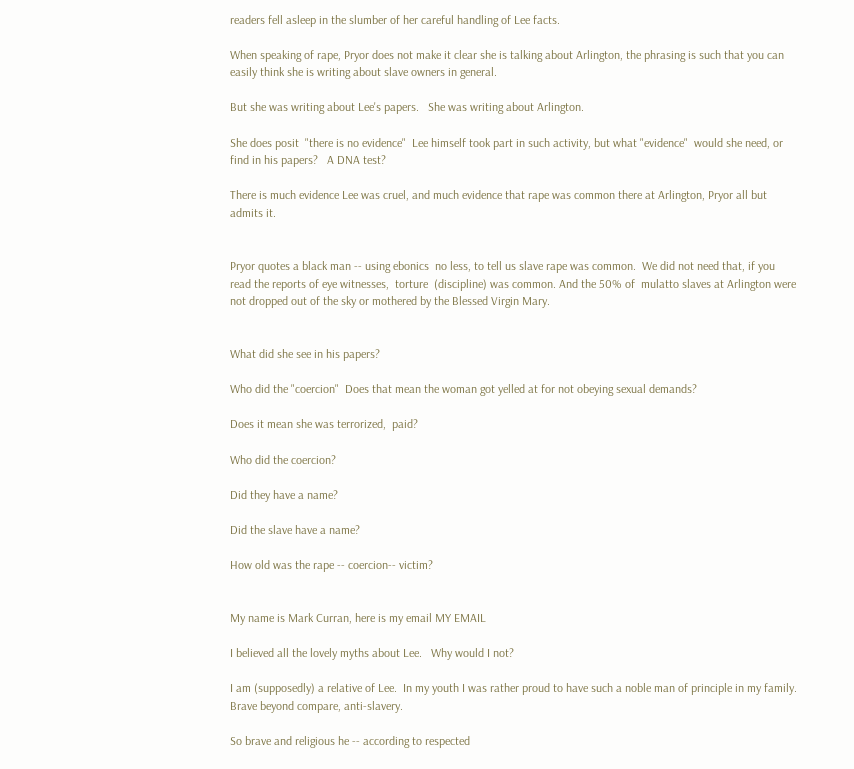readers fell asleep in the slumber of her careful handling of Lee facts.

When speaking of rape, Pryor does not make it clear she is talking about Arlington, the phrasing is such that you can easily think she is writing about slave owners in general.

But she was writing about Lee's papers.   She was writing about Arlington.

She does posit  "there is no evidence"  Lee himself took part in such activity, but what "evidence"  would she need, or find in his papers?   A DNA test?

There is much evidence Lee was cruel, and much evidence that rape was common there at Arlington, Pryor all but admits it.


Pryor quotes a black man -- using ebonics  no less, to tell us slave rape was common.  We did not need that, if you read the reports of eye witnesses,  torture  (discipline) was common. And the 50% of  mulatto slaves at Arlington were not dropped out of the sky or mothered by the Blessed Virgin Mary.


What did she see in his papers?

Who did the "coercion"  Does that mean the woman got yelled at for not obeying sexual demands?

Does it mean she was terrorized,  paid?

Who did the coercion?

Did they have a name?

Did the slave have a name?

How old was the rape -- coercion-- victim?


My name is Mark Curran, here is my email MY EMAIL

I believed all the lovely myths about Lee.   Why would I not?

I am (supposedly) a relative of Lee.  In my youth I was rather proud to have such a noble man of principle in my family.  Brave beyond compare, anti-slavery.

So brave and religious he -- according to respected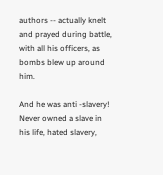authors -- actually knelt and prayed during battle, with all his officers, as bombs blew up around him.

And he was anti -slavery!  Never owned a slave in his life, hated slavery,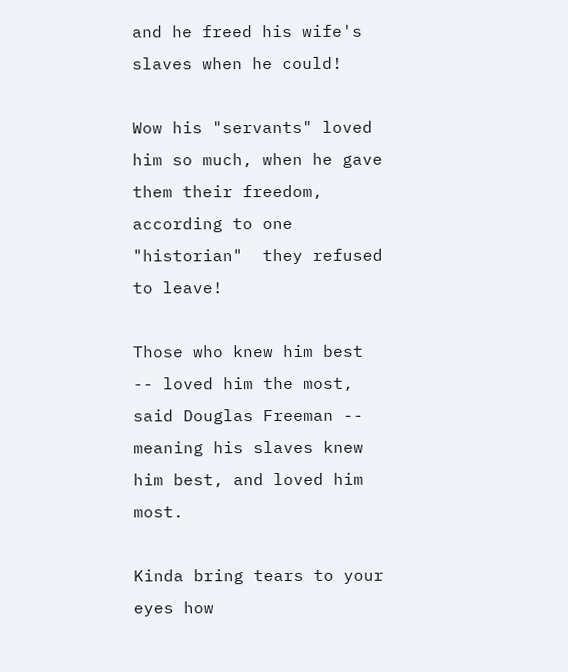and he freed his wife's slaves when he could!

Wow his "servants" loved him so much, when he gave them their freedom, according to one "historian"  they refused to leave!

Those who knew him best -- loved him the most, said Douglas Freeman -- meaning his slaves knew him best, and loved him most.

Kinda bring tears to your eyes how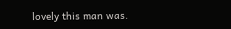lovely this man was.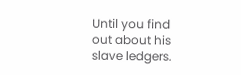Until you find out about his slave ledgers.